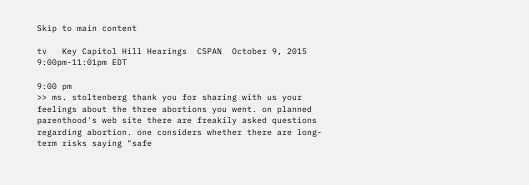Skip to main content

tv   Key Capitol Hill Hearings  CSPAN  October 9, 2015 9:00pm-11:01pm EDT

9:00 pm
>> ms. stoltenberg thank you for sharing with us your feelings about the three abortions you went. on planned parenthood's web site there are freakily asked questions regarding abortion. one considers whether there are long-term risks saying "safe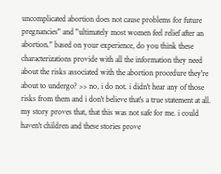uncomplicated abortion does not cause problems for future pregnancies" and "ultimately most women feel relief after an abortion." based on your experience, do you think these characterizations provide with all the information they need about the risks associated with the abortion procedure they're about to undergo? >> no, i do not. i didn't hear any of those risks from them and i don't believe that's a true statement at all. my story proves that, that this was not safe for me. i could haven't children and these stories prove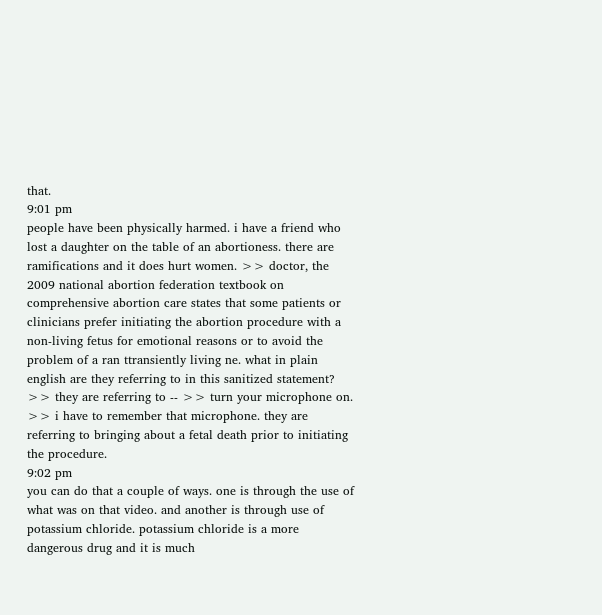that.
9:01 pm
people have been physically harmed. i have a friend who lost a daughter on the table of an abortioness. there are ramifications and it does hurt women. >> doctor, the 2009 national abortion federation textbook on comprehensive abortion care states that some patients or clinicians prefer initiating the abortion procedure with a non-living fetus for emotional reasons or to avoid the problem of a ran ttransiently living ne. what in plain english are they referring to in this sanitized statement? >> they are referring to -- >> turn your microphone on. >> i have to remember that microphone. they are referring to bringing about a fetal death prior to initiating the procedure.
9:02 pm
you can do that a couple of ways. one is through the use of what was on that video. and another is through use of potassium chloride. potassium chloride is a more dangerous drug and it is much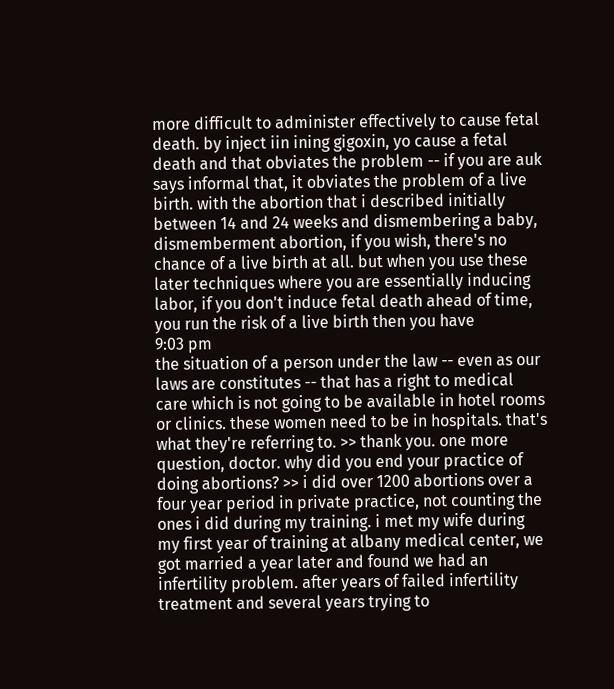more difficult to administer effectively to cause fetal death. by inject iin ining gigoxin, yo cause a fetal death and that obviates the problem -- if you are auk says informal that, it obviates the problem of a live birth. with the abortion that i described initially between 14 and 24 weeks and dismembering a baby, dismemberment abortion, if you wish, there's no chance of a live birth at all. but when you use these later techniques where you are essentially inducing labor, if you don't induce fetal death ahead of time, you run the risk of a live birth then you have
9:03 pm
the situation of a person under the law -- even as our laws are constitutes -- that has a right to medical care which is not going to be available in hotel rooms or clinics. these women need to be in hospitals. that's what they're referring to. >> thank you. one more question, doctor. why did you end your practice of doing abortions? >> i did over 1200 abortions over a four year period in private practice, not counting the ones i did during my training. i met my wife during my first year of training at albany medical center, we got married a year later and found we had an infertility problem. after years of failed infertility treatment and several years trying to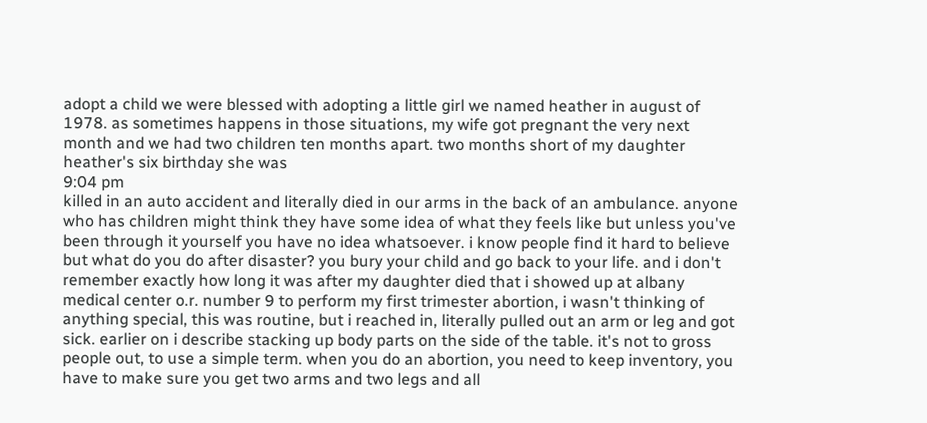adopt a child we were blessed with adopting a little girl we named heather in august of 1978. as sometimes happens in those situations, my wife got pregnant the very next month and we had two children ten months apart. two months short of my daughter heather's six birthday she was
9:04 pm
killed in an auto accident and literally died in our arms in the back of an ambulance. anyone who has children might think they have some idea of what they feels like but unless you've been through it yourself you have no idea whatsoever. i know people find it hard to believe but what do you do after disaster? you bury your child and go back to your life. and i don't remember exactly how long it was after my daughter died that i showed up at albany medical center o.r. number 9 to perform my first trimester abortion, i wasn't thinking of anything special, this was routine, but i reached in, literally pulled out an arm or leg and got sick. earlier on i describe stacking up body parts on the side of the table. it's not to gross people out, to use a simple term. when you do an abortion, you need to keep inventory, you have to make sure you get two arms and two legs and all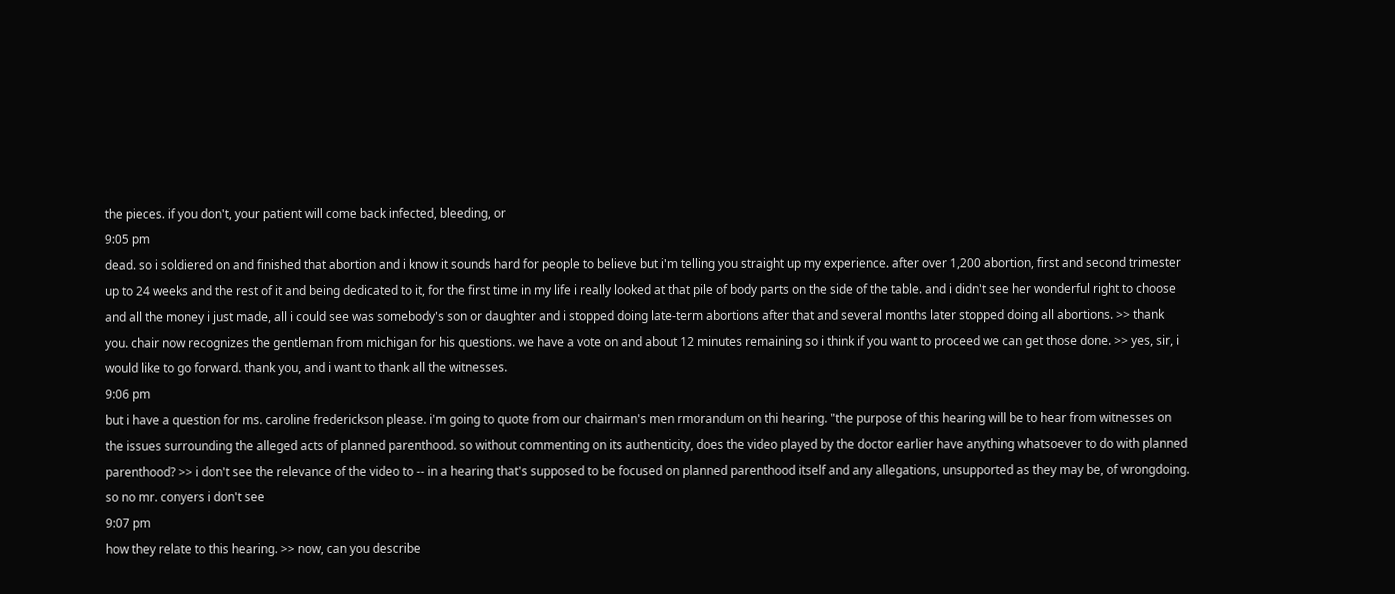the pieces. if you don't, your patient will come back infected, bleeding, or
9:05 pm
dead. so i soldiered on and finished that abortion and i know it sounds hard for people to believe but i'm telling you straight up my experience. after over 1,200 abortion, first and second trimester up to 24 weeks and the rest of it and being dedicated to it, for the first time in my life i really looked at that pile of body parts on the side of the table. and i didn't see her wonderful right to choose and all the money i just made, all i could see was somebody's son or daughter and i stopped doing late-term abortions after that and several months later stopped doing all abortions. >> thank you. chair now recognizes the gentleman from michigan for his questions. we have a vote on and about 12 minutes remaining so i think if you want to proceed we can get those done. >> yes, sir, i would like to go forward. thank you, and i want to thank all the witnesses.
9:06 pm
but i have a question for ms. caroline frederickson please. i'm going to quote from our chairman's men rmorandum on thi hearing. "the purpose of this hearing will be to hear from witnesses on the issues surrounding the alleged acts of planned parenthood. so without commenting on its authenticity, does the video played by the doctor earlier have anything whatsoever to do with planned parenthood? >> i don't see the relevance of the video to -- in a hearing that's supposed to be focused on planned parenthood itself and any allegations, unsupported as they may be, of wrongdoing. so no mr. conyers i don't see
9:07 pm
how they relate to this hearing. >> now, can you describe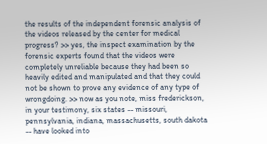the results of the independent forensic analysis of the videos released by the center for medical progress? >> yes, the inspect examination by the forensic experts found that the videos were completely unreliable because they had been so heavily edited and manipulated and that they could not be shown to prove any evidence of any type of wrongdoing. >> now as you note, miss frederickson, in your testimony, six states -- missouri, pennsylvania, indiana, massachusetts, south dakota -- have looked into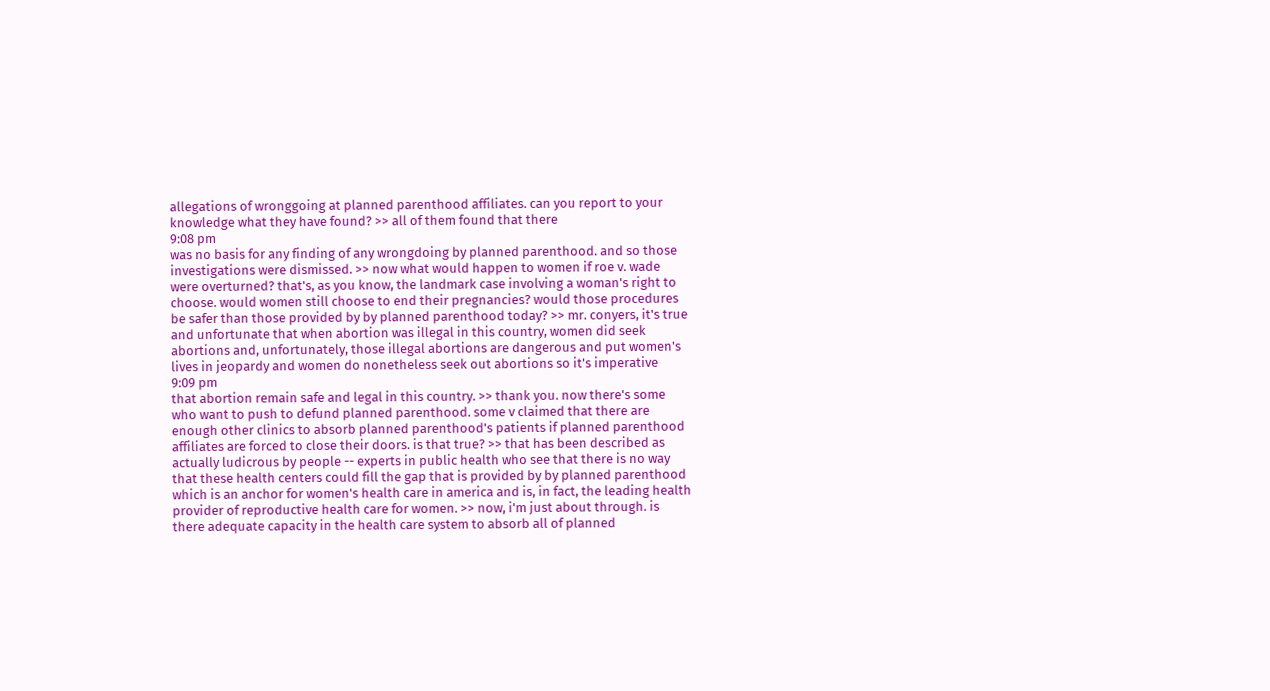allegations of wronggoing at planned parenthood affiliates. can you report to your knowledge what they have found? >> all of them found that there
9:08 pm
was no basis for any finding of any wrongdoing by planned parenthood. and so those investigations were dismissed. >> now what would happen to women if roe v. wade were overturned? that's, as you know, the landmark case involving a woman's right to choose. would women still choose to end their pregnancies? would those procedures be safer than those provided by by planned parenthood today? >> mr. conyers, it's true and unfortunate that when abortion was illegal in this country, women did seek abortions and, unfortunately, those illegal abortions are dangerous and put women's lives in jeopardy and women do nonetheless seek out abortions so it's imperative
9:09 pm
that abortion remain safe and legal in this country. >> thank you. now there's some who want to push to defund planned parenthood. some v claimed that there are enough other clinics to absorb planned parenthood's patients if planned parenthood affiliates are forced to close their doors. is that true? >> that has been described as actually ludicrous by people -- experts in public health who see that there is no way that these health centers could fill the gap that is provided by by planned parenthood which is an anchor for women's health care in america and is, in fact, the leading health provider of reproductive health care for women. >> now, i'm just about through. is there adequate capacity in the health care system to absorb all of planned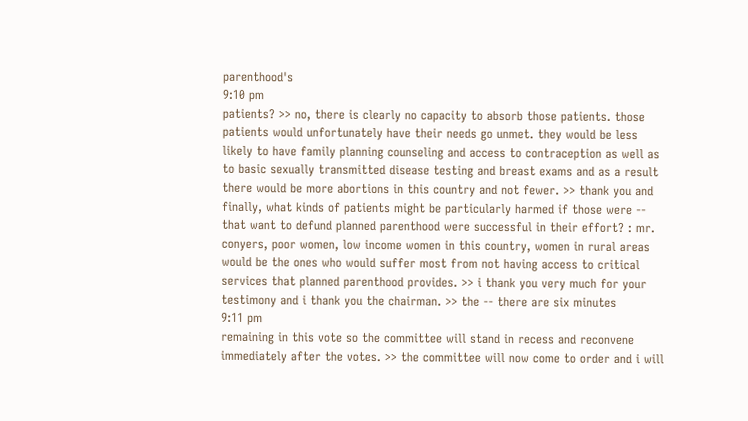parenthood's
9:10 pm
patients? >> no, there is clearly no capacity to absorb those patients. those patients would unfortunately have their needs go unmet. they would be less likely to have family planning counseling and access to contraception as well as to basic sexually transmitted disease testing and breast exams and as a result there would be more abortions in this country and not fewer. >> thank you and finally, what kinds of patients might be particularly harmed if those were -- that want to defund planned parenthood were successful in their effort? : mr. conyers, poor women, low income women in this country, women in rural areas would be the ones who would suffer most from not having access to critical services that planned parenthood provides. >> i thank you very much for your testimony and i thank you the chairman. >> the -- there are six minutes
9:11 pm
remaining in this vote so the committee will stand in recess and reconvene immediately after the votes. >> the committee will now come to order and i will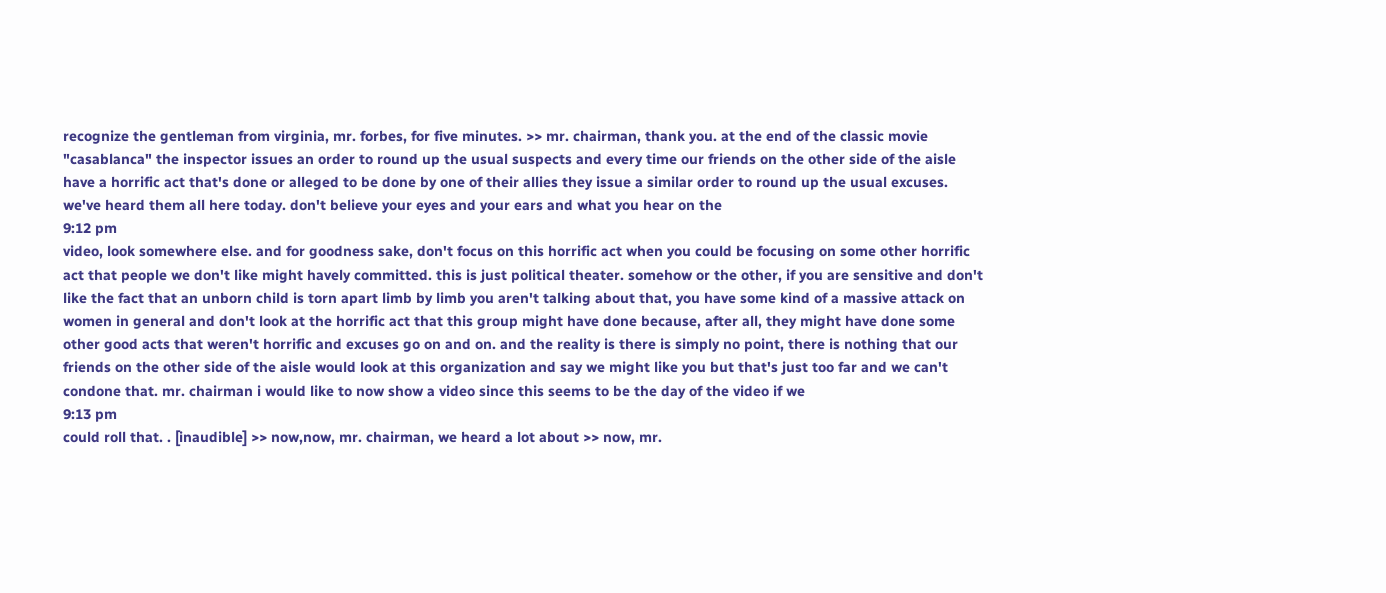recognize the gentleman from virginia, mr. forbes, for five minutes. >> mr. chairman, thank you. at the end of the classic movie "casablanca" the inspector issues an order to round up the usual suspects and every time our friends on the other side of the aisle have a horrific act that's done or alleged to be done by one of their allies they issue a similar order to round up the usual excuses. we've heard them all here today. don't believe your eyes and your ears and what you hear on the
9:12 pm
video, look somewhere else. and for goodness sake, don't focus on this horrific act when you could be focusing on some other horrific act that people we don't like might havely committed. this is just political theater. somehow or the other, if you are sensitive and don't like the fact that an unborn child is torn apart limb by limb you aren't talking about that, you have some kind of a massive attack on women in general and don't look at the horrific act that this group might have done because, after all, they might have done some other good acts that weren't horrific and excuses go on and on. and the reality is there is simply no point, there is nothing that our friends on the other side of the aisle would look at this organization and say we might like you but that's just too far and we can't condone that. mr. chairman i would like to now show a video since this seems to be the day of the video if we
9:13 pm
could roll that. . [inaudible] >> now,now, mr. chairman, we heard a lot about >> now, mr.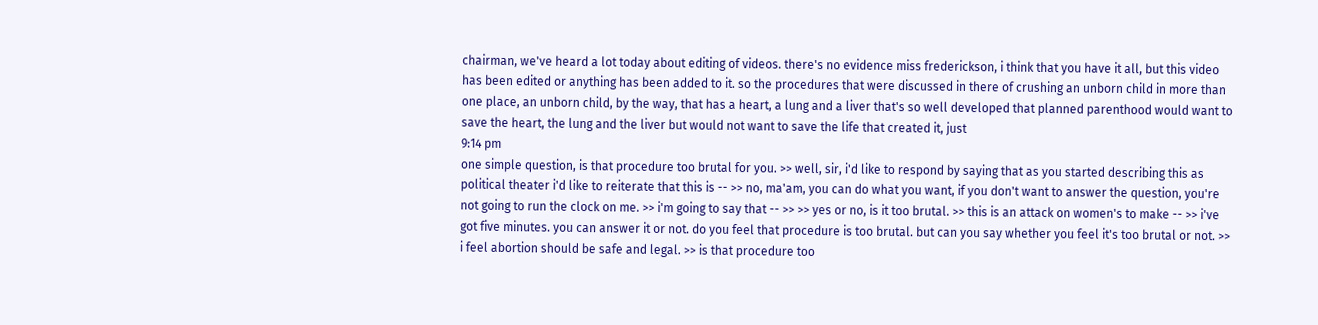chairman, we've heard a lot today about editing of videos. there's no evidence miss frederickson, i think that you have it all, but this video has been edited or anything has been added to it. so the procedures that were discussed in there of crushing an unborn child in more than one place, an unborn child, by the way, that has a heart, a lung and a liver that's so well developed that planned parenthood would want to save the heart, the lung and the liver but would not want to save the life that created it, just
9:14 pm
one simple question, is that procedure too brutal for you. >> well, sir, i'd like to respond by saying that as you started describing this as political theater i'd like to reiterate that this is -- >> no, ma'am, you can do what you want, if you don't want to answer the question, you're not going to run the clock on me. >> i'm going to say that -- >> >> yes or no, is it too brutal. >> this is an attack on women's to make -- >> i've got five minutes. you can answer it or not. do you feel that procedure is too brutal. but can you say whether you feel it's too brutal or not. >> i feel abortion should be safe and legal. >> is that procedure too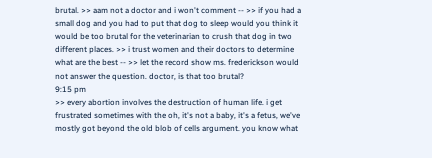brutal. >> aam not a doctor and i won't comment -- >> if you had a small dog and you had to put that dog to sleep would you think it would be too brutal for the veterinarian to crush that dog in two different places. >> i trust women and their doctors to determine what are the best -- >> let the record show ms. frederickson would not answer the question. doctor, is that too brutal?
9:15 pm
>> every abortion involves the destruction of human life. i get frustrated sometimes with the oh, it's not a baby, it's a fetus, we've mostly got beyond the old blob of cells argument. you know what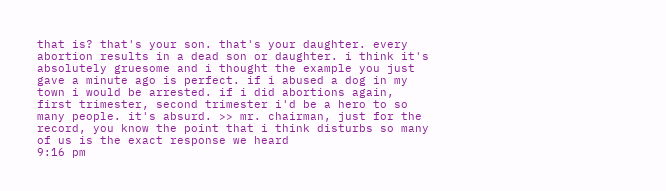that is? that's your son. that's your daughter. every abortion results in a dead son or daughter. i think it's absolutely gruesome and i thought the example you just gave a minute ago is perfect. if i abused a dog in my town i would be arrested. if i did abortions again, first trimester, second trimester i'd be a hero to so many people. it's absurd. >> mr. chairman, just for the record, you know the point that i think disturbs so many of us is the exact response we heard
9:16 pm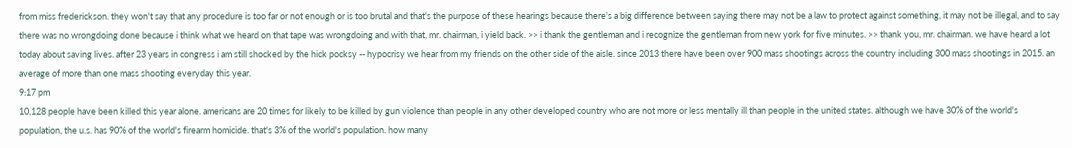from miss frederickson. they won't say that any procedure is too far or not enough or is too brutal and that's the purpose of these hearings because there's a big difference between saying there may not be a law to protect against something, it may not be illegal, and to say there was no wrongdoing done because i think what we heard on that tape was wrongdoing and with that, mr. chairman, i yield back. >> i thank the gentleman and i recognize the gentleman from new york for five minutes. >> thank you, mr. chairman. we have heard a lot today about saving lives. after 23 years in congress i am still shocked by the hick pocksy -- hypocrisy we hear from my friends on the other side of the aisle. since 2013 there have been over 900 mass shootings across the country including 300 mass shootings in 2015. an average of more than one mass shooting everyday this year.
9:17 pm
10,128 people have been killed this year alone. americans are 20 times for likely to be killed by gun violence than people in any other developed country who are not more or less mentally ill than people in the united states. although we have 30% of the world's population, the u.s. has 90% of the world's firearm homicide. that's 3% of the world's population. how many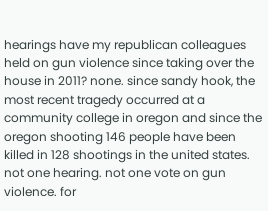hearings have my republican colleagues held on gun violence since taking over the house in 2011? none. since sandy hook, the most recent tragedy occurred at a community college in oregon and since the oregon shooting 146 people have been killed in 128 shootings in the united states. not one hearing. not one vote on gun violence. for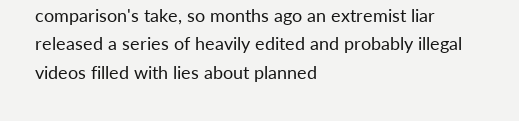comparison's take, so months ago an extremist liar released a series of heavily edited and probably illegal videos filled with lies about planned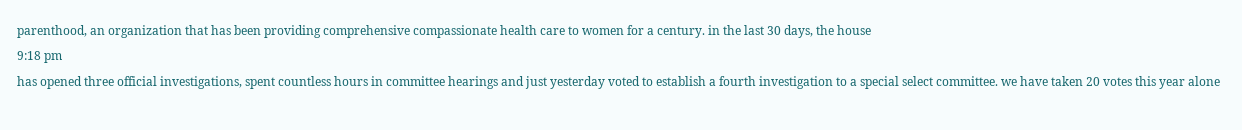parenthood, an organization that has been providing comprehensive compassionate health care to women for a century. in the last 30 days, the house
9:18 pm
has opened three official investigations, spent countless hours in committee hearings and just yesterday voted to establish a fourth investigation to a special select committee. we have taken 20 votes this year alone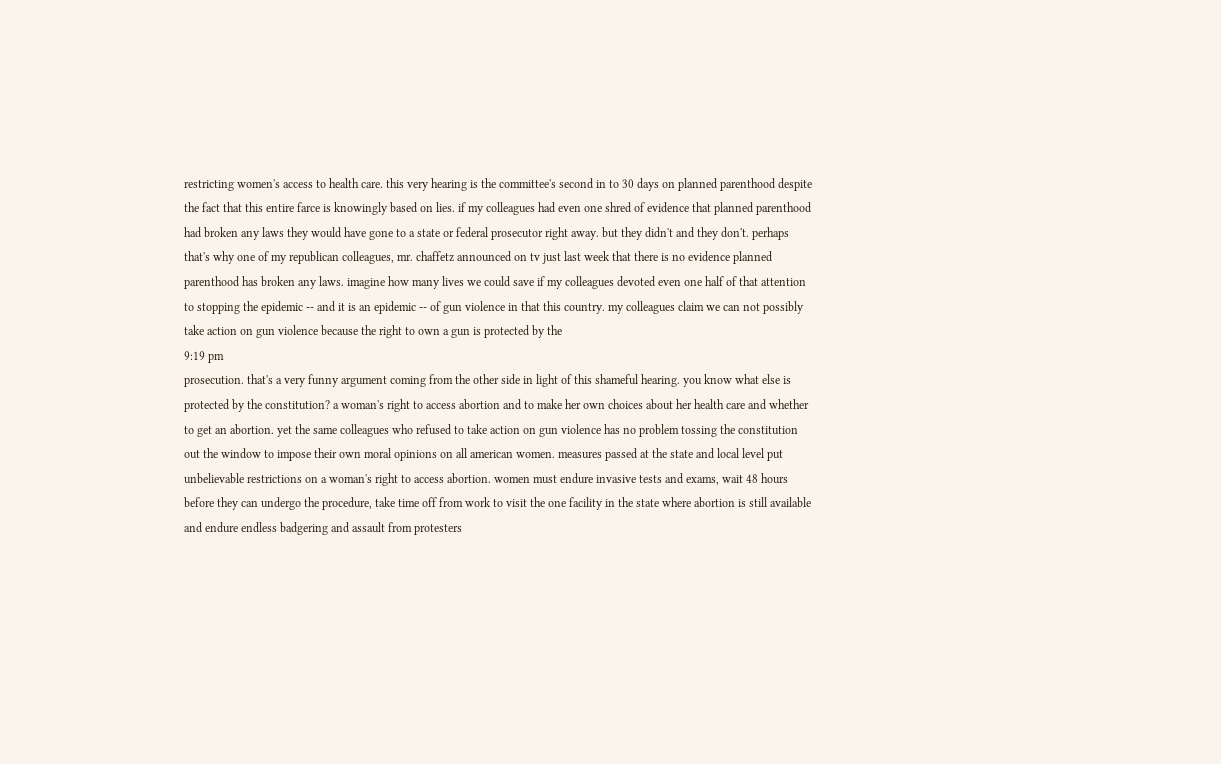restricting women's access to health care. this very hearing is the committee's second in to 30 days on planned parenthood despite the fact that this entire farce is knowingly based on lies. if my colleagues had even one shred of evidence that planned parenthood had broken any laws they would have gone to a state or federal prosecutor right away. but they didn't and they don't. perhaps that's why one of my republican colleagues, mr. chaffetz announced on tv just last week that there is no evidence planned parenthood has broken any laws. imagine how many lives we could save if my colleagues devoted even one half of that attention to stopping the epidemic -- and it is an epidemic -- of gun violence in that this country. my colleagues claim we can not possibly take action on gun violence because the right to own a gun is protected by the
9:19 pm
prosecution. that's a very funny argument coming from the other side in light of this shameful hearing. you know what else is protected by the constitution? a woman's right to access abortion and to make her own choices about her health care and whether to get an abortion. yet the same colleagues who refused to take action on gun violence has no problem tossing the constitution out the window to impose their own moral opinions on all american women. measures passed at the state and local level put unbelievable restrictions on a woman's right to access abortion. women must endure invasive tests and exams, wait 48 hours before they can undergo the procedure, take time off from work to visit the one facility in the state where abortion is still available and endure endless badgering and assault from protesters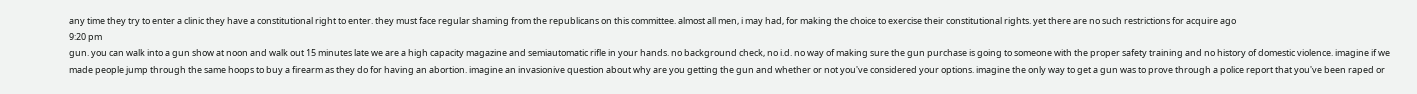any time they try to enter a clinic they have a constitutional right to enter. they must face regular shaming from the republicans on this committee. almost all men, i may had, for making the choice to exercise their constitutional rights. yet there are no such restrictions for acquire ago
9:20 pm
gun. you can walk into a gun show at noon and walk out 15 minutes late we are a high capacity magazine and semiautomatic rifle in your hands. no background check, no i.d. no way of making sure the gun purchase is going to someone with the proper safety training and no history of domestic violence. imagine if we made people jump through the same hoops to buy a firearm as they do for having an abortion. imagine an invasionive question about why are you getting the gun and whether or not you've considered your options. imagine the only way to get a gun was to prove through a police report that you've been raped or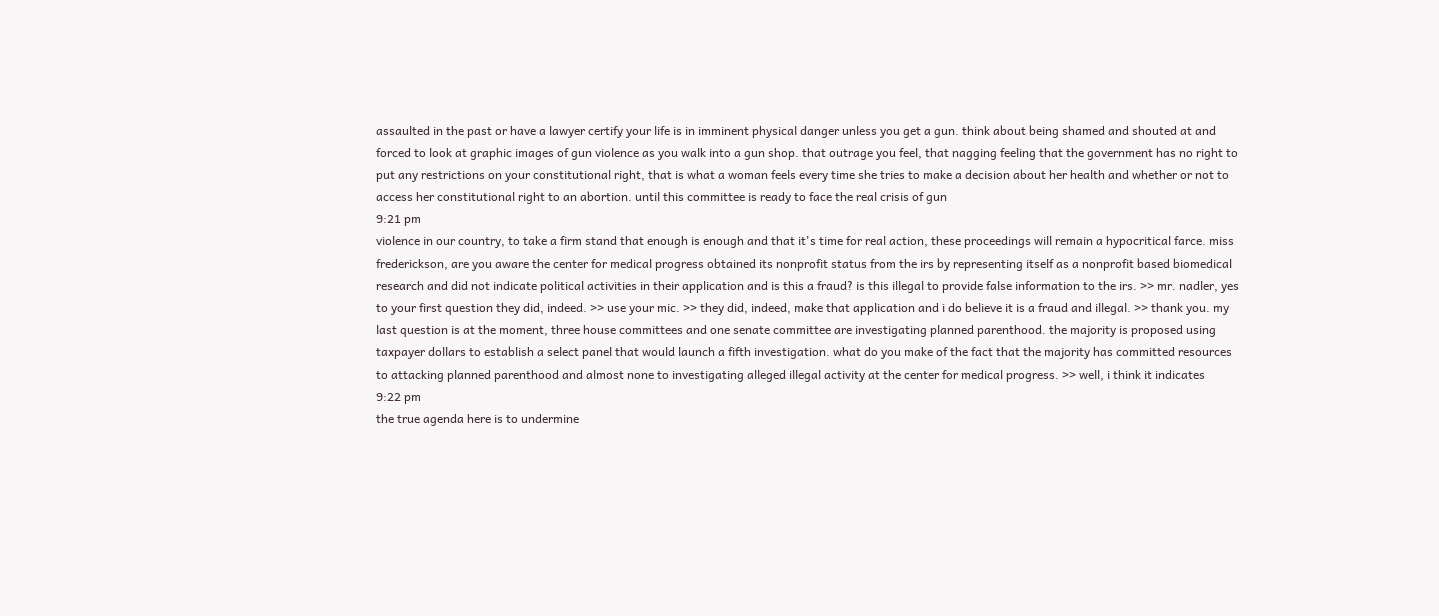assaulted in the past or have a lawyer certify your life is in imminent physical danger unless you get a gun. think about being shamed and shouted at and forced to look at graphic images of gun violence as you walk into a gun shop. that outrage you feel, that nagging feeling that the government has no right to put any restrictions on your constitutional right, that is what a woman feels every time she tries to make a decision about her health and whether or not to access her constitutional right to an abortion. until this committee is ready to face the real crisis of gun
9:21 pm
violence in our country, to take a firm stand that enough is enough and that it's time for real action, these proceedings will remain a hypocritical farce. miss frederickson, are you aware the center for medical progress obtained its nonprofit status from the irs by representing itself as a nonprofit based biomedical research and did not indicate political activities in their application and is this a fraud? is this illegal to provide false information to the irs. >> mr. nadler, yes to your first question they did, indeed. >> use your mic. >> they did, indeed, make that application and i do believe it is a fraud and illegal. >> thank you. my last question is at the moment, three house committees and one senate committee are investigating planned parenthood. the majority is proposed using taxpayer dollars to establish a select panel that would launch a fifth investigation. what do you make of the fact that the majority has committed resources to attacking planned parenthood and almost none to investigating alleged illegal activity at the center for medical progress. >> well, i think it indicates
9:22 pm
the true agenda here is to undermine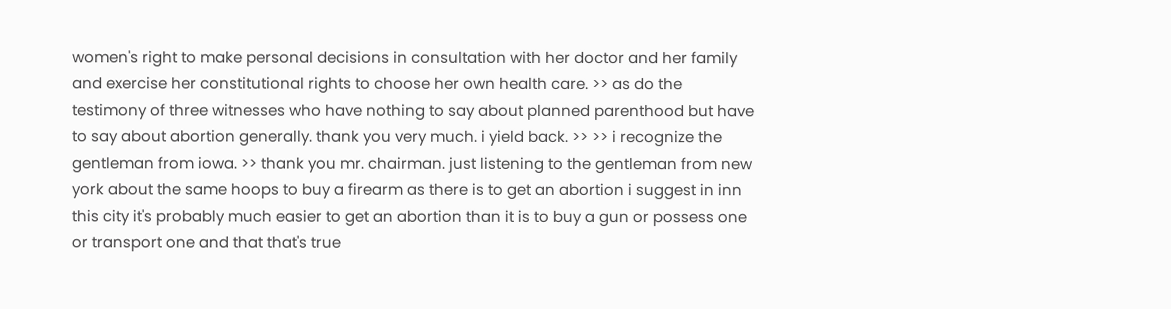women's right to make personal decisions in consultation with her doctor and her family and exercise her constitutional rights to choose her own health care. >> as do the testimony of three witnesses who have nothing to say about planned parenthood but have to say about abortion generally. thank you very much. i yield back. >> >> i recognize the gentleman from iowa. >> thank you mr. chairman. just listening to the gentleman from new york about the same hoops to buy a firearm as there is to get an abortion i suggest in inn this city it's probably much easier to get an abortion than it is to buy a gun or possess one or transport one and that that's true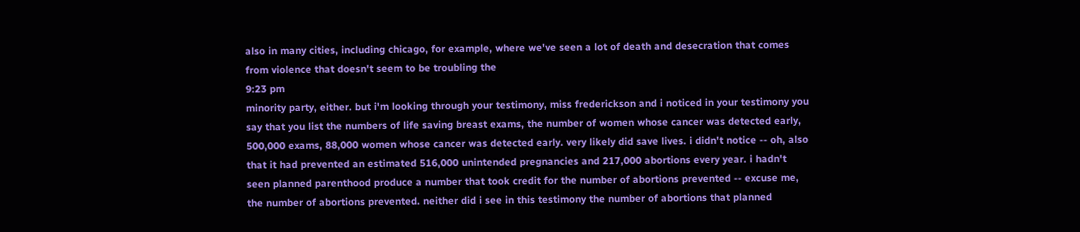also in many cities, including chicago, for example, where we've seen a lot of death and desecration that comes from violence that doesn't seem to be troubling the
9:23 pm
minority party, either. but i'm looking through your testimony, miss frederickson and i noticed in your testimony you say that you list the numbers of life saving breast exams, the number of women whose cancer was detected early, 500,000 exams, 88,000 women whose cancer was detected early. very likely did save lives. i didn't notice -- oh, also that it had prevented an estimated 516,000 unintended pregnancies and 217,000 abortions every year. i hadn't seen planned parenthood produce a number that took credit for the number of abortions prevented -- excuse me, the number of abortions prevented. neither did i see in this testimony the number of abortions that planned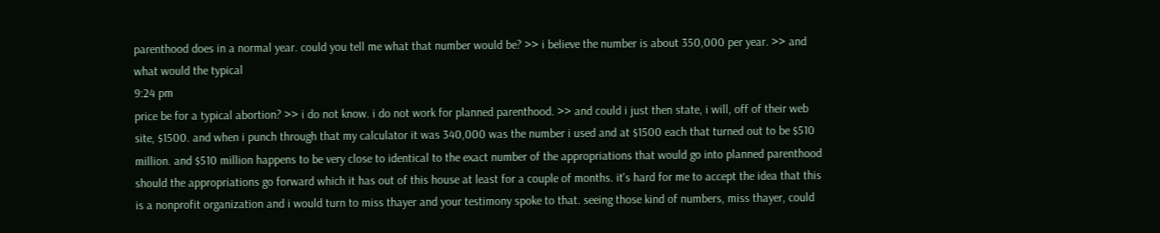parenthood does in a normal year. could you tell me what that number would be? >> i believe the number is about 350,000 per year. >> and what would the typical
9:24 pm
price be for a typical abortion? >> i do not know. i do not work for planned parenthood. >> and could i just then state, i will, off of their web site, $1500. and when i punch through that my calculator it was 340,000 was the number i used and at $1500 each that turned out to be $510 million. and $510 million happens to be very close to identical to the exact number of the appropriations that would go into planned parenthood should the appropriations go forward which it has out of this house at least for a couple of months. it's hard for me to accept the idea that this is a nonprofit organization and i would turn to miss thayer and your testimony spoke to that. seeing those kind of numbers, miss thayer, could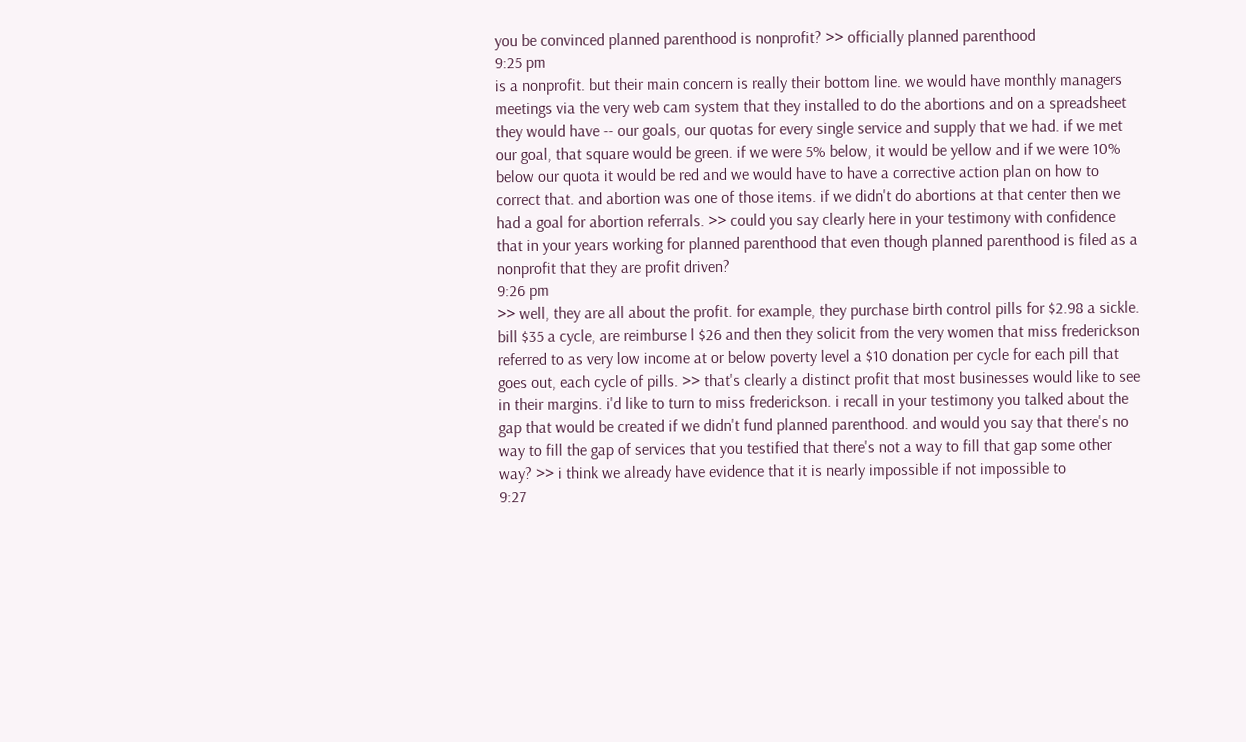you be convinced planned parenthood is nonprofit? >> officially planned parenthood
9:25 pm
is a nonprofit. but their main concern is really their bottom line. we would have monthly managers meetings via the very web cam system that they installed to do the abortions and on a spreadsheet they would have -- our goals, our quotas for every single service and supply that we had. if we met our goal, that square would be green. if we were 5% below, it would be yellow and if we were 10% below our quota it would be red and we would have to have a corrective action plan on how to correct that. and abortion was one of those items. if we didn't do abortions at that center then we had a goal for abortion referrals. >> could you say clearly here in your testimony with confidence that in your years working for planned parenthood that even though planned parenthood is filed as a nonprofit that they are profit driven?
9:26 pm
>> well, they are all about the profit. for example, they purchase birth control pills for $2.98 a sickle. bill $35 a cycle, are reimburse l $26 and then they solicit from the very women that miss frederickson referred to as very low income at or below poverty level a $10 donation per cycle for each pill that goes out, each cycle of pills. >> that's clearly a distinct profit that most businesses would like to see in their margins. i'd like to turn to miss frederickson. i recall in your testimony you talked about the gap that would be created if we didn't fund planned parenthood. and would you say that there's no way to fill the gap of services that you testified that there's not a way to fill that gap some other way? >> i think we already have evidence that it is nearly impossible if not impossible to
9:27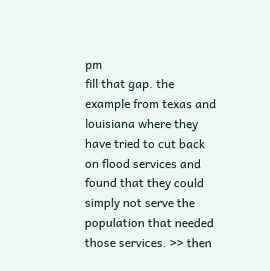pm
fill that gap. the example from texas and louisiana where they have tried to cut back on flood services and found that they could simply not serve the population that needed those services. >> then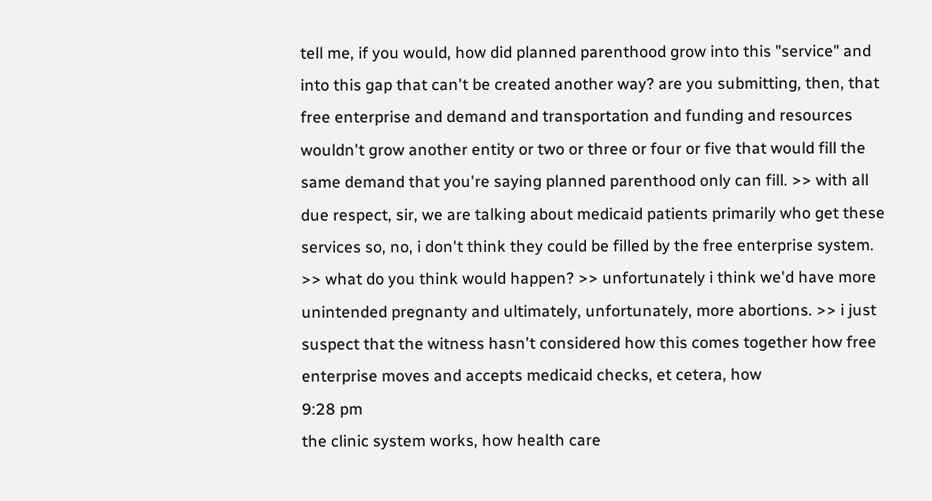tell me, if you would, how did planned parenthood grow into this "service" and into this gap that can't be created another way? are you submitting, then, that free enterprise and demand and transportation and funding and resources wouldn't grow another entity or two or three or four or five that would fill the same demand that you're saying planned parenthood only can fill. >> with all due respect, sir, we are talking about medicaid patients primarily who get these services so, no, i don't think they could be filled by the free enterprise system. >> what do you think would happen? >> unfortunately i think we'd have more unintended pregnanty and ultimately, unfortunately, more abortions. >> i just suspect that the witness hasn't considered how this comes together how free enterprise moves and accepts medicaid checks, et cetera, how
9:28 pm
the clinic system works, how health care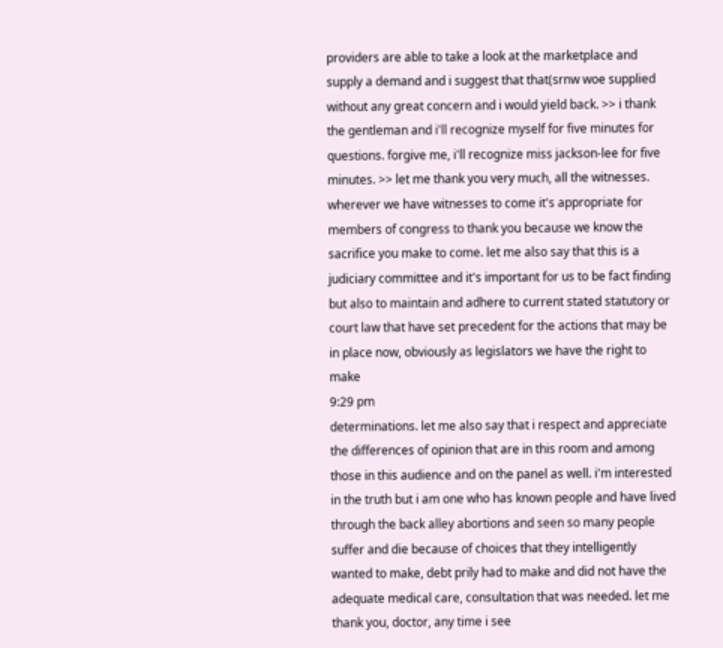providers are able to take a look at the marketplace and supply a demand and i suggest that that(srnw woe supplied without any great concern and i would yield back. >> i thank the gentleman and i'll recognize myself for five minutes for questions. forgive me, i'll recognize miss jackson-lee for five minutes. >> let me thank you very much, all the witnesses. wherever we have witnesses to come it's appropriate for members of congress to thank you because we know the sacrifice you make to come. let me also say that this is a judiciary committee and it's important for us to be fact finding but also to maintain and adhere to current stated statutory or court law that have set precedent for the actions that may be in place now, obviously as legislators we have the right to make
9:29 pm
determinations. let me also say that i respect and appreciate the differences of opinion that are in this room and among those in this audience and on the panel as well. i'm interested in the truth but i am one who has known people and have lived through the back alley abortions and seen so many people suffer and die because of choices that they intelligently wanted to make, debt prily had to make and did not have the adequate medical care, consultation that was needed. let me thank you, doctor, any time i see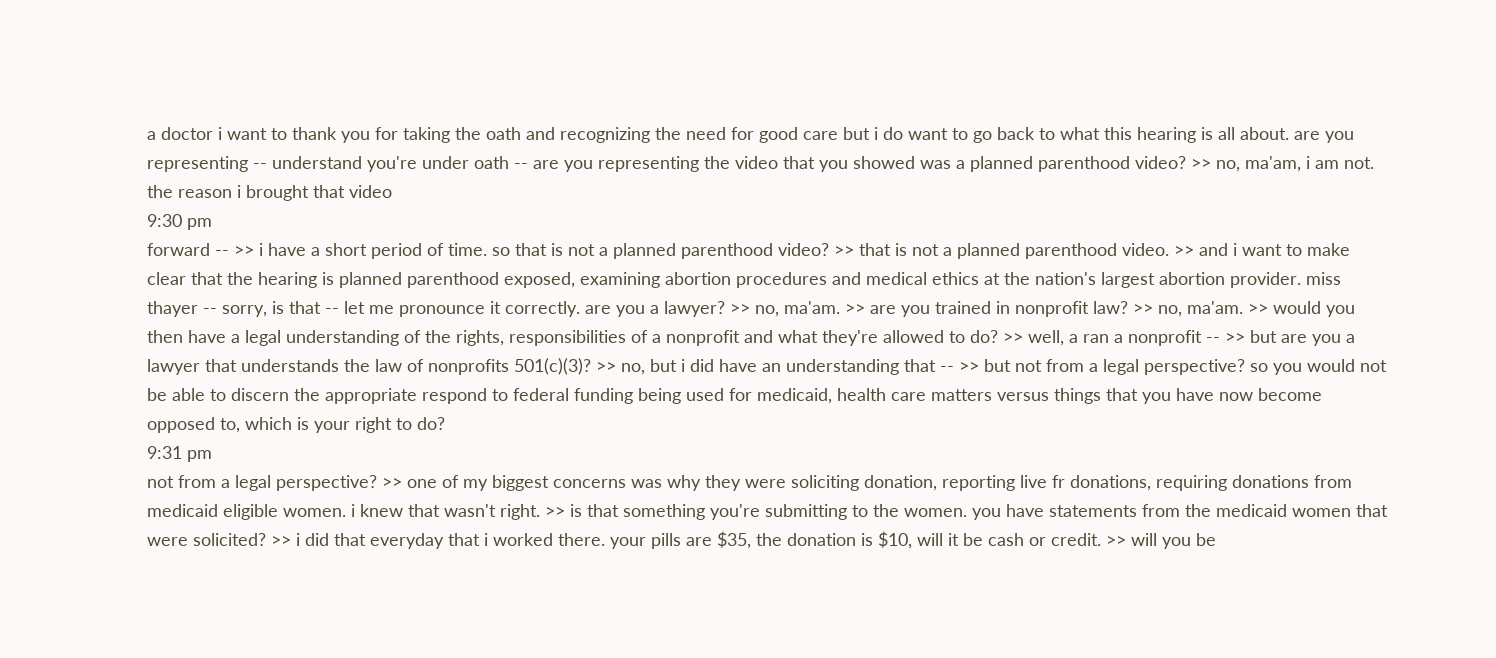a doctor i want to thank you for taking the oath and recognizing the need for good care but i do want to go back to what this hearing is all about. are you representing -- understand you're under oath -- are you representing the video that you showed was a planned parenthood video? >> no, ma'am, i am not. the reason i brought that video
9:30 pm
forward -- >> i have a short period of time. so that is not a planned parenthood video? >> that is not a planned parenthood video. >> and i want to make clear that the hearing is planned parenthood exposed, examining abortion procedures and medical ethics at the nation's largest abortion provider. miss thayer -- sorry, is that -- let me pronounce it correctly. are you a lawyer? >> no, ma'am. >> are you trained in nonprofit law? >> no, ma'am. >> would you then have a legal understanding of the rights, responsibilities of a nonprofit and what they're allowed to do? >> well, a ran a nonprofit -- >> but are you a lawyer that understands the law of nonprofits 501(c)(3)? >> no, but i did have an understanding that -- >> but not from a legal perspective? so you would not be able to discern the appropriate respond to federal funding being used for medicaid, health care matters versus things that you have now become opposed to, which is your right to do?
9:31 pm
not from a legal perspective? >> one of my biggest concerns was why they were soliciting donation, reporting live fr donations, requiring donations from medicaid eligible women. i knew that wasn't right. >> is that something you're submitting to the women. you have statements from the medicaid women that were solicited? >> i did that everyday that i worked there. your pills are $35, the donation is $10, will it be cash or credit. >> will you be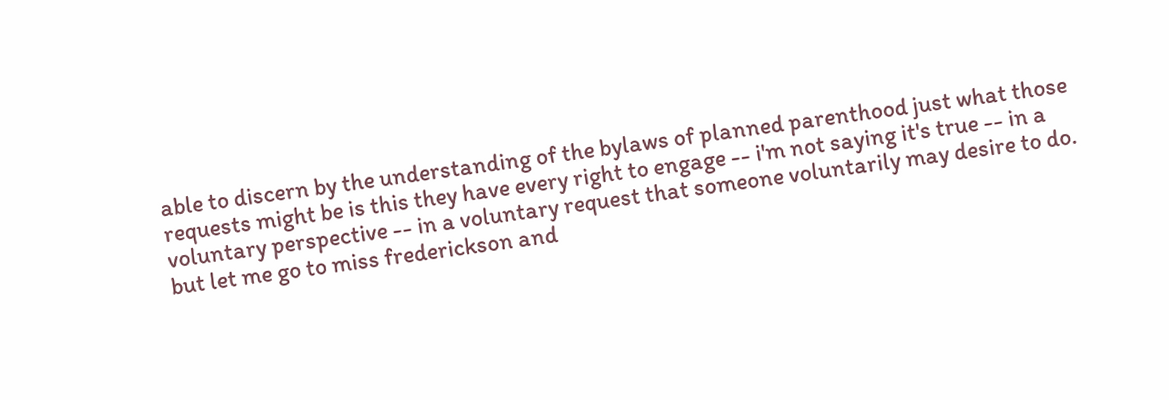able to discern by the understanding of the bylaws of planned parenthood just what those requests might be is this they have every right to engage -- i'm not saying it's true -- in a voluntary perspective -- in a voluntary request that someone voluntarily may desire to do. but let me go to miss frederickson and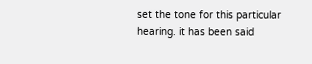set the tone for this particular hearing. it has been said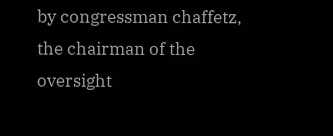by congressman chaffetz, the chairman of the oversight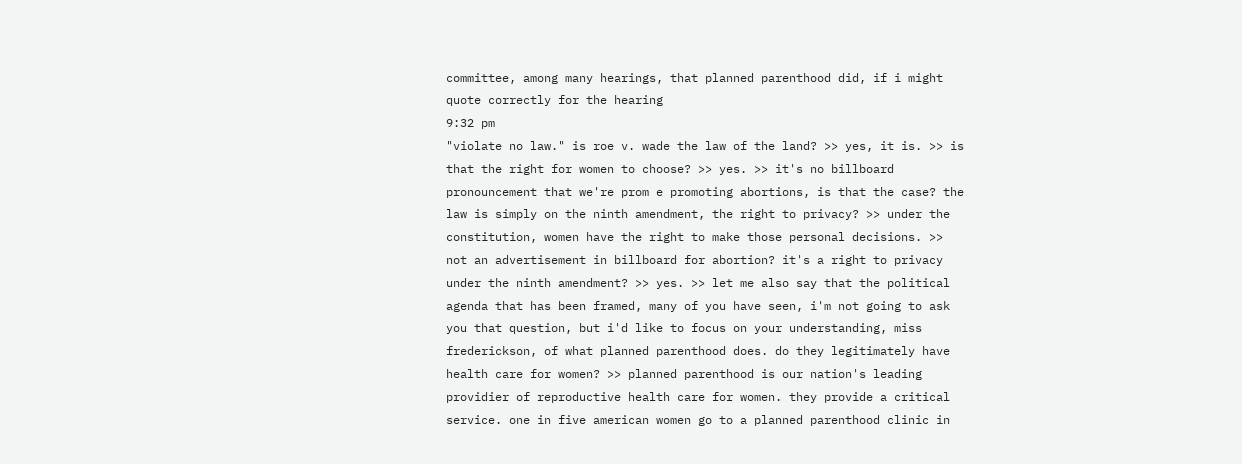committee, among many hearings, that planned parenthood did, if i might quote correctly for the hearing
9:32 pm
"violate no law." is roe v. wade the law of the land? >> yes, it is. >> is that the right for women to choose? >> yes. >> it's no billboard pronouncement that we're prom e promoting abortions, is that the case? the law is simply on the ninth amendment, the right to privacy? >> under the constitution, women have the right to make those personal decisions. >> not an advertisement in billboard for abortion? it's a right to privacy under the ninth amendment? >> yes. >> let me also say that the political agenda that has been framed, many of you have seen, i'm not going to ask you that question, but i'd like to focus on your understanding, miss frederickson, of what planned parenthood does. do they legitimately have health care for women? >> planned parenthood is our nation's leading providier of reproductive health care for women. they provide a critical service. one in five american women go to a planned parenthood clinic in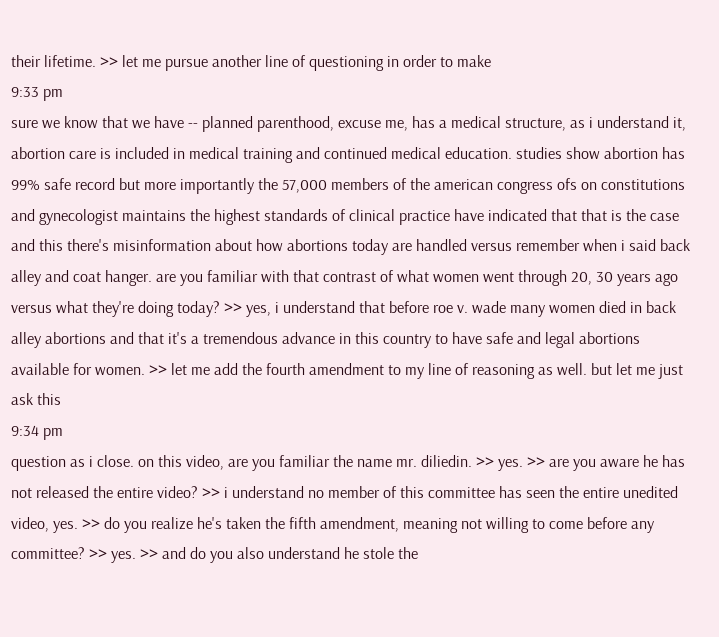their lifetime. >> let me pursue another line of questioning in order to make
9:33 pm
sure we know that we have -- planned parenthood, excuse me, has a medical structure, as i understand it, abortion care is included in medical training and continued medical education. studies show abortion has 99% safe record but more importantly the 57,000 members of the american congress ofs on constitutions and gynecologist maintains the highest standards of clinical practice have indicated that that is the case and this there's misinformation about how abortions today are handled versus remember when i said back alley and coat hanger. are you familiar with that contrast of what women went through 20, 30 years ago versus what they're doing today? >> yes, i understand that before roe v. wade many women died in back alley abortions and that it's a tremendous advance in this country to have safe and legal abortions available for women. >> let me add the fourth amendment to my line of reasoning as well. but let me just ask this
9:34 pm
question as i close. on this video, are you familiar the name mr. diliedin. >> yes. >> are you aware he has not released the entire video? >> i understand no member of this committee has seen the entire unedited video, yes. >> do you realize he's taken the fifth amendment, meaning not willing to come before any committee? >> yes. >> and do you also understand he stole the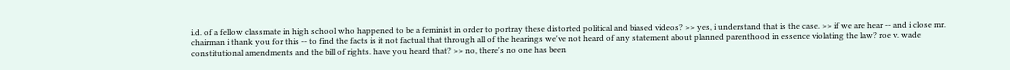i.d. of a fellow classmate in high school who happened to be a feminist in order to portray these distorted political and biased videos? >> yes, i understand that is the case. >> if we are hear -- and i close mr. chairman i thank you for this -- to find the facts is it not factual that through all of the hearings we've not heard of any statement about planned parenthood in essence violating the law? roe v. wade constitutional amendments and the bill of rights. have you heard that? >> no, there's no one has been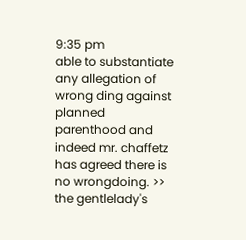9:35 pm
able to substantiate any allegation of wrong ding against planned parenthood and indeed mr. chaffetz has agreed there is no wrongdoing. >> the gentlelady's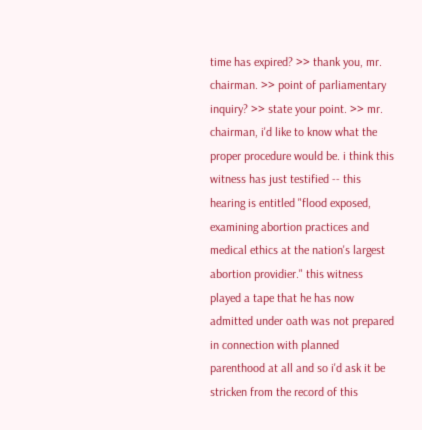time has expired? >> thank you, mr. chairman. >> point of parliamentary inquiry? >> state your point. >> mr. chairman, i'd like to know what the proper procedure would be. i think this witness has just testified -- this hearing is entitled "flood exposed, examining abortion practices and medical ethics at the nation's largest abortion providier." this witness played a tape that he has now admitted under oath was not prepared in connection with planned parenthood at all and so i'd ask it be stricken from the record of this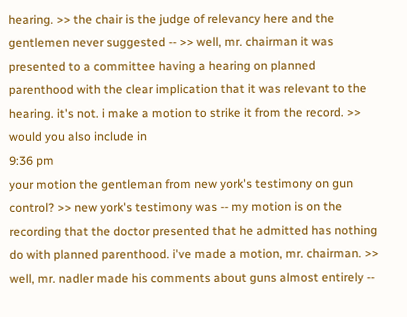hearing. >> the chair is the judge of relevancy here and the gentlemen never suggested -- >> well, mr. chairman it was presented to a committee having a hearing on planned parenthood with the clear implication that it was relevant to the hearing. it's not. i make a motion to strike it from the record. >> would you also include in
9:36 pm
your motion the gentleman from new york's testimony on gun control? >> new york's testimony was -- my motion is on the recording that the doctor presented that he admitted has nothing do with planned parenthood. i've made a motion, mr. chairman. >> well, mr. nadler made his comments about guns almost entirely --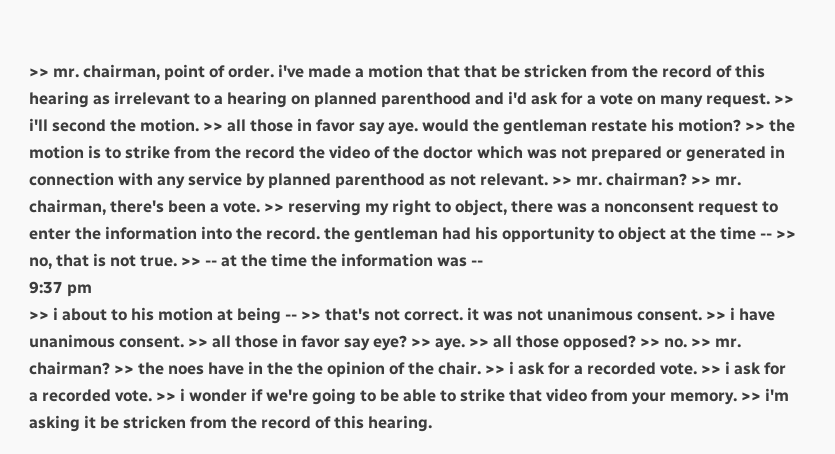>> mr. chairman, point of order. i've made a motion that that be stricken from the record of this hearing as irrelevant to a hearing on planned parenthood and i'd ask for a vote on many request. >> i'll second the motion. >> all those in favor say aye. would the gentleman restate his motion? >> the motion is to strike from the record the video of the doctor which was not prepared or generated in connection with any service by planned parenthood as not relevant. >> mr. chairman? >> mr. chairman, there's been a vote. >> reserving my right to object, there was a nonconsent request to enter the information into the record. the gentleman had his opportunity to object at the time -- >> no, that is not true. >> -- at the time the information was --
9:37 pm
>> i about to his motion at being -- >> that's not correct. it was not unanimous consent. >> i have unanimous consent. >> all those in favor say eye? >> aye. >> all those opposed? >> no. >> mr. chairman? >> the noes have in the the opinion of the chair. >> i ask for a recorded vote. >> i ask for a recorded vote. >> i wonder if we're going to be able to strike that video from your memory. >> i'm asking it be stricken from the record of this hearing.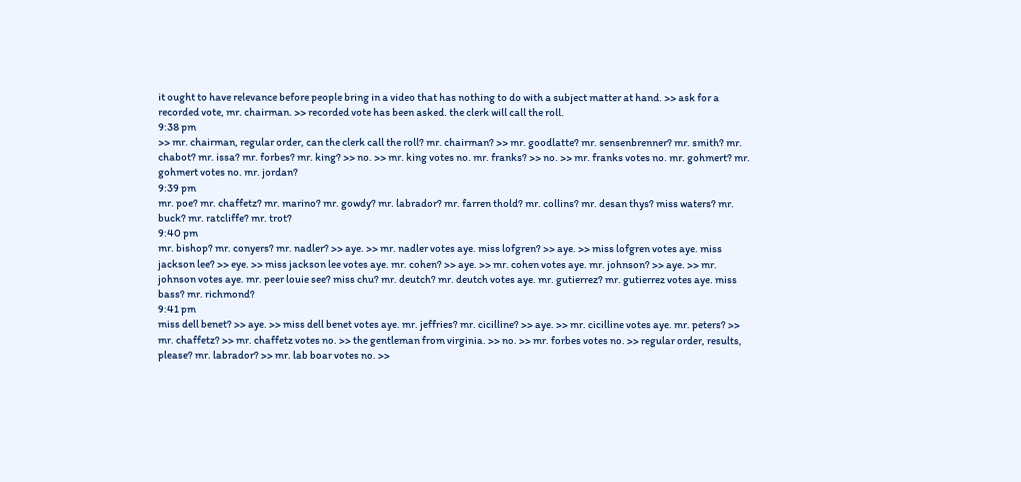it ought to have relevance before people bring in a video that has nothing to do with a subject matter at hand. >> ask for a recorded vote, mr. chairman. >> recorded vote has been asked. the clerk will call the roll.
9:38 pm
>> mr. chairman, regular order, can the clerk call the roll? mr. chairman? >> mr. goodlatte? mr. sensenbrenner? mr. smith? mr. chabot? mr. issa? mr. forbes? mr. king? >> no. >> mr. king votes no. mr. franks? >> no. >> mr. franks votes no. mr. gohmert? mr. gohmert votes no. mr. jordan?
9:39 pm
mr. poe? mr. chaffetz? mr. marino? mr. gowdy? mr. labrador? mr. farren thold? mr. collins? mr. desan thys? miss waters? mr. buck? mr. ratcliffe? mr. trot?
9:40 pm
mr. bishop? mr. conyers? mr. nadler? >> aye. >> mr. nadler votes aye. miss lofgren? >> aye. >> miss lofgren votes aye. miss jackson lee? >> eye. >> miss jackson lee votes aye. mr. cohen? >> aye. >> mr. cohen votes aye. mr. johnson? >> aye. >> mr. johnson votes aye. mr. peer louie see? miss chu? mr. deutch? mr. deutch votes aye. mr. gutierrez? mr. gutierrez votes aye. miss bass? mr. richmond?
9:41 pm
miss dell benet? >> aye. >> miss dell benet votes aye. mr. jeffries? mr. cicilline? >> aye. >> mr. cicilline votes aye. mr. peters? >> mr. chaffetz? >> mr. chaffetz votes no. >> the gentleman from virginia. >> no. >> mr. forbes votes no. >> regular order, results, please? mr. labrador? >> mr. lab boar votes no. >>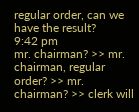regular order, can we have the result?
9:42 pm
mr. chairman? >> mr. chairman, regular order? >> mr. chairman? >> clerk will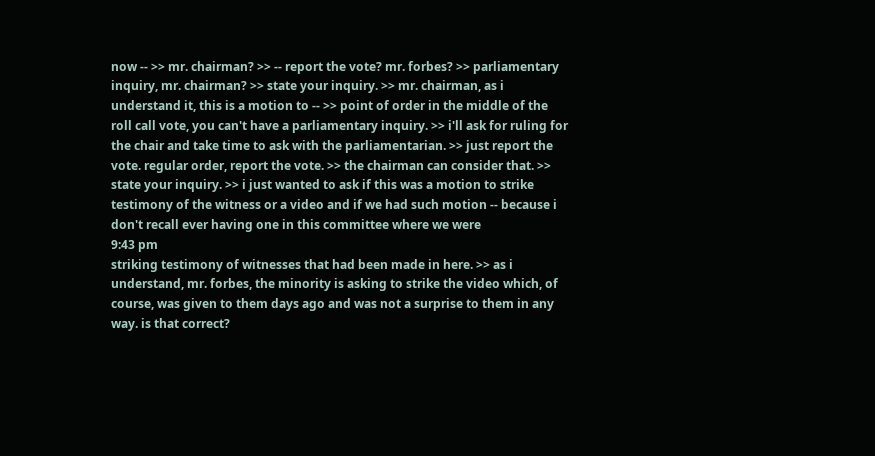now -- >> mr. chairman? >> -- report the vote? mr. forbes? >> parliamentary inquiry, mr. chairman? >> state your inquiry. >> mr. chairman, as i understand it, this is a motion to -- >> point of order in the middle of the roll call vote, you can't have a parliamentary inquiry. >> i'll ask for ruling for the chair and take time to ask with the parliamentarian. >> just report the vote. regular order, report the vote. >> the chairman can consider that. >> state your inquiry. >> i just wanted to ask if this was a motion to strike testimony of the witness or a video and if we had such motion -- because i don't recall ever having one in this committee where we were
9:43 pm
striking testimony of witnesses that had been made in here. >> as i understand, mr. forbes, the minority is asking to strike the video which, of course, was given to them days ago and was not a surprise to them in any way. is that correct?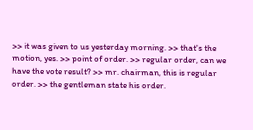>> it was given to us yesterday morning. >> that's the motion, yes. >> point of order. >> regular order, can we have the vote result? >> mr. chairman, this is regular order. >> the gentleman state his order.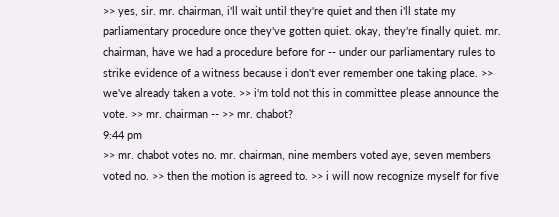>> yes, sir. mr. chairman, i'll wait until they're quiet and then i'll state my parliamentary procedure once they've gotten quiet. okay, they're finally quiet. mr. chairman, have we had a procedure before for -- under our parliamentary rules to strike evidence of a witness because i don't ever remember one taking place. >> we've already taken a vote. >> i'm told not this in committee please announce the vote. >> mr. chairman -- >> mr. chabot?
9:44 pm
>> mr. chabot votes no. mr. chairman, nine members voted aye, seven members voted no. >> then the motion is agreed to. >> i will now recognize myself for five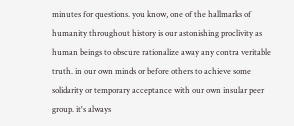minutes for questions. you know, one of the hallmarks of humanity throughout history is our astonishing proclivity as human beings to obscure rationalize away any contra veritable truth. in our own minds or before others to achieve some solidarity or temporary acceptance with our own insular peer group. it's always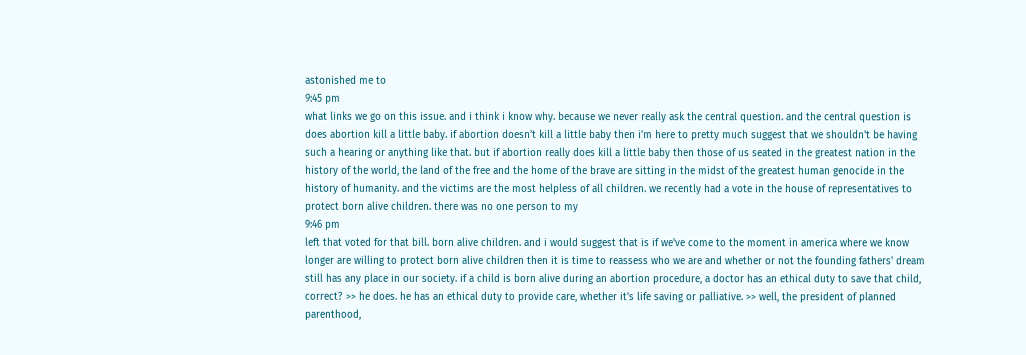astonished me to
9:45 pm
what links we go on this issue. and i think i know why. because we never really ask the central question. and the central question is does abortion kill a little baby. if abortion doesn't kill a little baby then i'm here to pretty much suggest that we shouldn't be having such a hearing or anything like that. but if abortion really does kill a little baby then those of us seated in the greatest nation in the history of the world, the land of the free and the home of the brave are sitting in the midst of the greatest human genocide in the history of humanity. and the victims are the most helpless of all children. we recently had a vote in the house of representatives to protect born alive children. there was no one person to my
9:46 pm
left that voted for that bill. born alive children. and i would suggest that is if we've come to the moment in america where we know longer are willing to protect born alive children then it is time to reassess who we are and whether or not the founding fathers' dream still has any place in our society. if a child is born alive during an abortion procedure, a doctor has an ethical duty to save that child, correct? >> he does. he has an ethical duty to provide care, whether it's life saving or palliative. >> well, the president of planned parenthood,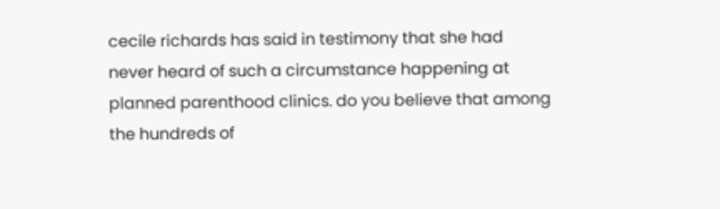cecile richards has said in testimony that she had never heard of such a circumstance happening at planned parenthood clinics. do you believe that among the hundreds of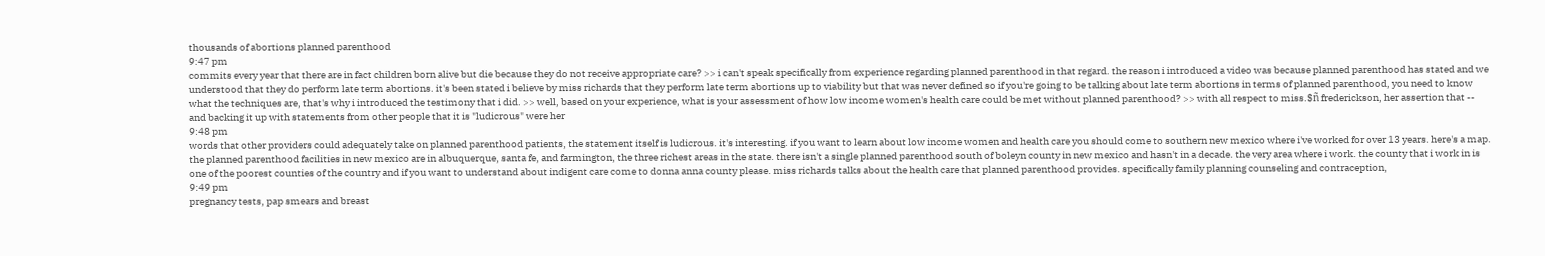thousands of abortions planned parenthood
9:47 pm
commits every year that there are in fact children born alive but die because they do not receive appropriate care? >> i can't speak specifically from experience regarding planned parenthood in that regard. the reason i introduced a video was because planned parenthood has stated and we understood that they do perform late term abortions. it's been stated i believe by miss richards that they perform late term abortions up to viability but that was never defined so if you're going to be talking about late term abortions in terms of planned parenthood, you need to know what the techniques are, that's why i introduced the testimony that i did. >> well, based on your experience, what is your assessment of how low income women's health care could be met without planned parenthood? >> with all respect to miss.$ñ frederickson, her assertion that -- and backing it up with statements from other people that it is "ludicrous" were her
9:48 pm
words that other providers could adequately take on planned parenthood patients, the statement itself is ludicrous. it's interesting. if you want to learn about low income women and health care you should come to southern new mexico where i've worked for over 13 years. here's a map. the planned parenthood facilities in new mexico are in albuquerque, santa fe, and farmington, the three richest areas in the state. there isn't a single planned parenthood south of boleyn county in new mexico and hasn't in a decade. the very area where i work. the county that i work in is one of the poorest counties of the country and if you want to understand about indigent care come to donna anna county please. miss richards talks about the health care that planned parenthood provides. specifically family planning counseling and contraception,
9:49 pm
pregnancy tests, pap smears and breast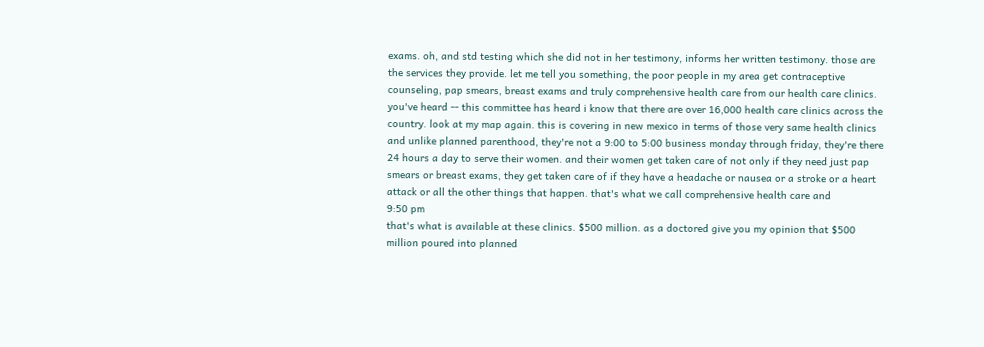exams. oh, and std testing which she did not in her testimony, informs her written testimony. those are the services they provide. let me tell you something, the poor people in my area get contraceptive counseling, pap smears, breast exams and truly comprehensive health care from our health care clinics. you've heard -- this committee has heard i know that there are over 16,000 health care clinics across the country. look at my map again. this is covering in new mexico in terms of those very same health clinics and unlike planned parenthood, they're not a 9:00 to 5:00 business monday through friday, they're there 24 hours a day to serve their women. and their women get taken care of not only if they need just pap smears or breast exams, they get taken care of if they have a headache or nausea or a stroke or a heart attack or all the other things that happen. that's what we call comprehensive health care and
9:50 pm
that's what is available at these clinics. $500 million. as a doctored give you my opinion that $500 million poured into planned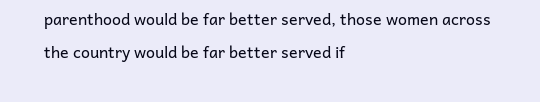parenthood would be far better served, those women across the country would be far better served if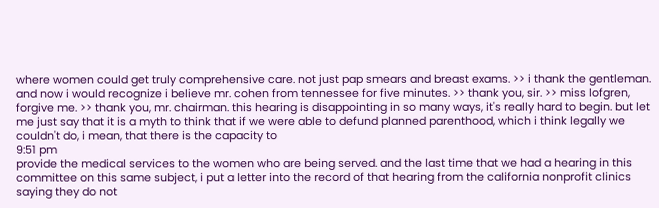where women could get truly comprehensive care. not just pap smears and breast exams. >> i thank the gentleman. and now i would recognize i believe mr. cohen from tennessee for five minutes. >> thank you, sir. >> miss lofgren, forgive me. >> thank you, mr. chairman. this hearing is disappointing in so many ways, it's really hard to begin. but let me just say that it is a myth to think that if we were able to defund planned parenthood, which i think legally we couldn't do, i mean, that there is the capacity to
9:51 pm
provide the medical services to the women who are being served. and the last time that we had a hearing in this committee on this same subject, i put a letter into the record of that hearing from the california nonprofit clinics saying they do not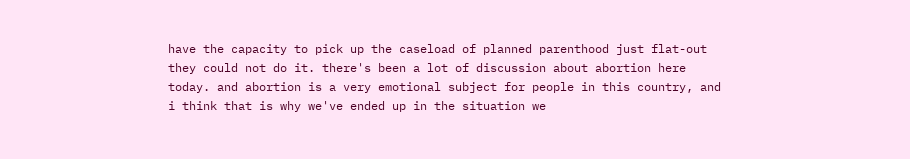have the capacity to pick up the caseload of planned parenthood just flat-out they could not do it. there's been a lot of discussion about abortion here today. and abortion is a very emotional subject for people in this country, and i think that is why we've ended up in the situation we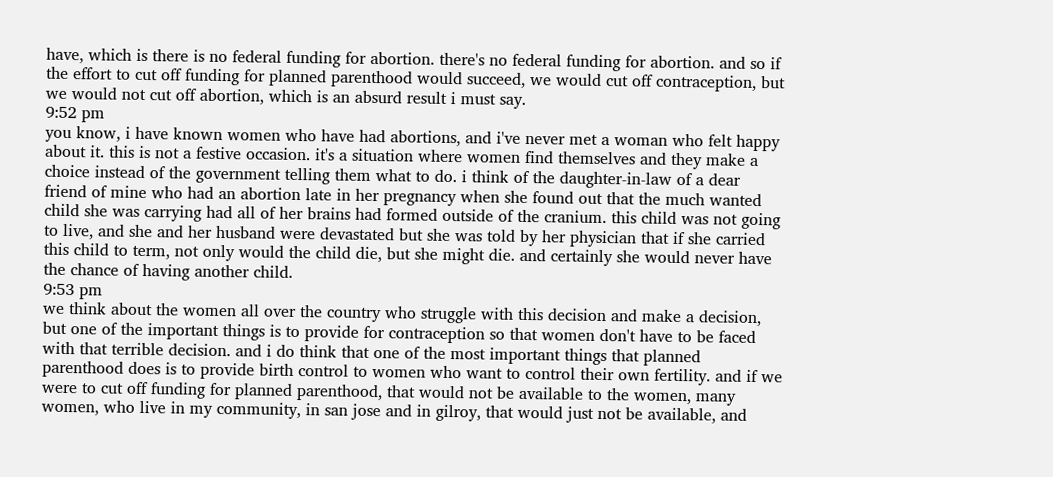have, which is there is no federal funding for abortion. there's no federal funding for abortion. and so if the effort to cut off funding for planned parenthood would succeed, we would cut off contraception, but we would not cut off abortion, which is an absurd result i must say.
9:52 pm
you know, i have known women who have had abortions, and i've never met a woman who felt happy about it. this is not a festive occasion. it's a situation where women find themselves and they make a choice instead of the government telling them what to do. i think of the daughter-in-law of a dear friend of mine who had an abortion late in her pregnancy when she found out that the much wanted child she was carrying had all of her brains had formed outside of the cranium. this child was not going to live, and she and her husband were devastated but she was told by her physician that if she carried this child to term, not only would the child die, but she might die. and certainly she would never have the chance of having another child.
9:53 pm
we think about the women all over the country who struggle with this decision and make a decision, but one of the important things is to provide for contraception so that women don't have to be faced with that terrible decision. and i do think that one of the most important things that planned parenthood does is to provide birth control to women who want to control their own fertility. and if we were to cut off funding for planned parenthood, that would not be available to the women, many women, who live in my community, in san jose and in gilroy, that would just not be available, and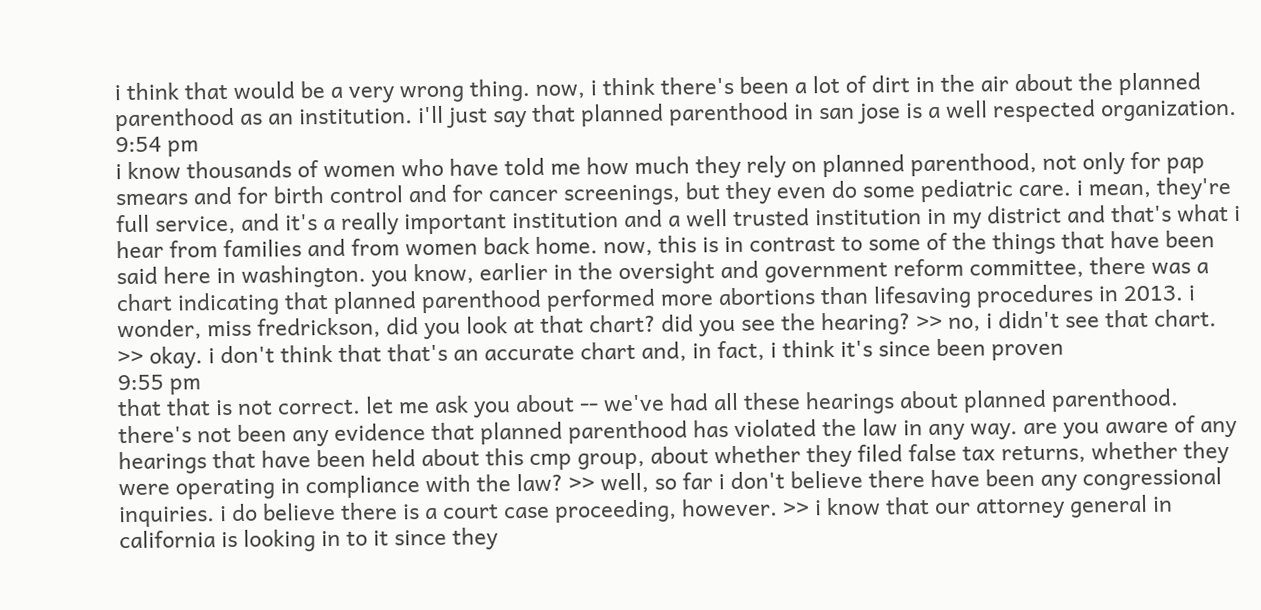i think that would be a very wrong thing. now, i think there's been a lot of dirt in the air about the planned parenthood as an institution. i'll just say that planned parenthood in san jose is a well respected organization.
9:54 pm
i know thousands of women who have told me how much they rely on planned parenthood, not only for pap smears and for birth control and for cancer screenings, but they even do some pediatric care. i mean, they're full service, and it's a really important institution and a well trusted institution in my district and that's what i hear from families and from women back home. now, this is in contrast to some of the things that have been said here in washington. you know, earlier in the oversight and government reform committee, there was a chart indicating that planned parenthood performed more abortions than lifesaving procedures in 2013. i wonder, miss fredrickson, did you look at that chart? did you see the hearing? >> no, i didn't see that chart. >> okay. i don't think that that's an accurate chart and, in fact, i think it's since been proven
9:55 pm
that that is not correct. let me ask you about -- we've had all these hearings about planned parenthood. there's not been any evidence that planned parenthood has violated the law in any way. are you aware of any hearings that have been held about this cmp group, about whether they filed false tax returns, whether they were operating in compliance with the law? >> well, so far i don't believe there have been any congressional inquiries. i do believe there is a court case proceeding, however. >> i know that our attorney general in california is looking in to it since they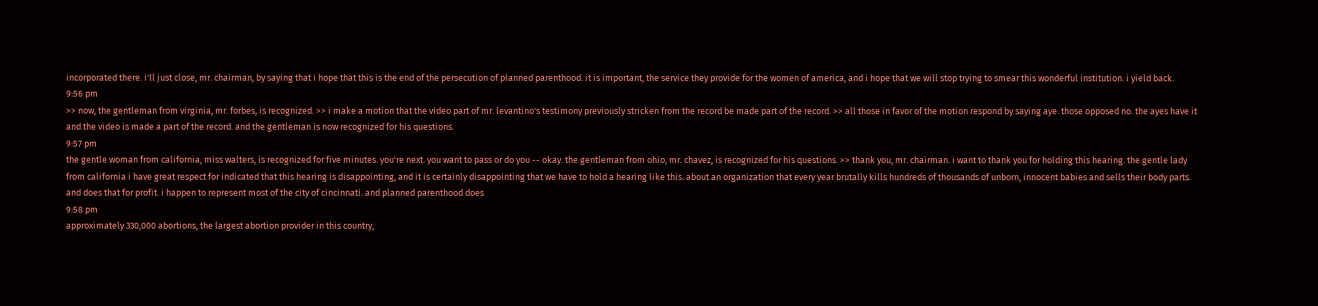incorporated there. i'll just close, mr. chairman, by saying that i hope that this is the end of the persecution of planned parenthood. it is important, the service they provide for the women of america, and i hope that we will stop trying to smear this wonderful institution. i yield back.
9:56 pm
>> now, the gentleman from virginia, mr. forbes, is recognized. >> i make a motion that the video part of mr. levantino's testimony previously stricken from the record be made part of the record. >> all those in favor of the motion respond by saying aye. those opposed no. the ayes have it and the video is made a part of the record. and the gentleman is now recognized for his questions.
9:57 pm
the gentle woman from california, miss walters, is recognized for five minutes. you're next. you want to pass or do you -- okay. the gentleman from ohio, mr. chavez, is recognized for his questions. >> thank you, mr. chairman. i want to thank you for holding this hearing. the gentle lady from california i have great respect for indicated that this hearing is disappointing, and it is certainly disappointing that we have to hold a hearing like this. about an organization that every year brutally kills hundreds of thousands of unborn, innocent babies and sells their body parts. and does that for profit. i happen to represent most of the city of cincinnati. and planned parenthood does
9:58 pm
approximately 330,000 abortions, the largest abortion provider in this country,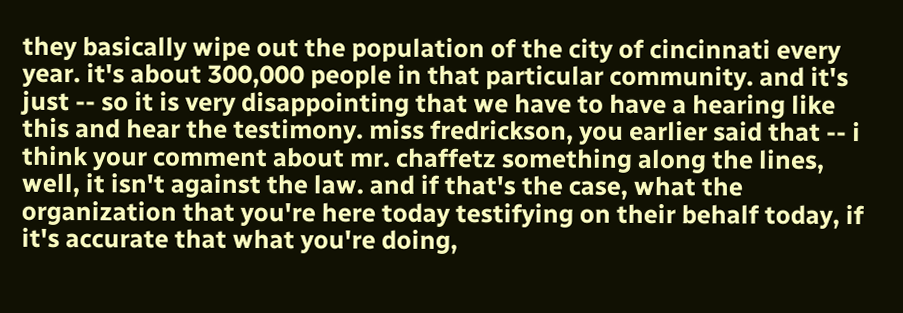they basically wipe out the population of the city of cincinnati every year. it's about 300,000 people in that particular community. and it's just -- so it is very disappointing that we have to have a hearing like this and hear the testimony. miss fredrickson, you earlier said that -- i think your comment about mr. chaffetz something along the lines, well, it isn't against the law. and if that's the case, what the organization that you're here today testifying on their behalf today, if it's accurate that what you're doing,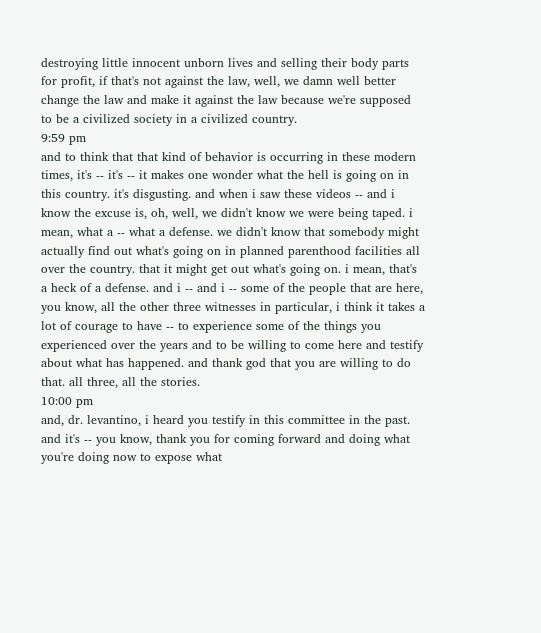destroying little innocent unborn lives and selling their body parts for profit, if that's not against the law, well, we damn well better change the law and make it against the law because we're supposed to be a civilized society in a civilized country.
9:59 pm
and to think that that kind of behavior is occurring in these modern times, it's -- it's -- it makes one wonder what the hell is going on in this country. it's disgusting. and when i saw these videos -- and i know the excuse is, oh, well, we didn't know we were being taped. i mean, what a -- what a defense. we didn't know that somebody might actually find out what's going on in planned parenthood facilities all over the country. that it might get out what's going on. i mean, that's a heck of a defense. and i -- and i -- some of the people that are here, you know, all the other three witnesses in particular, i think it takes a lot of courage to have -- to experience some of the things you experienced over the years and to be willing to come here and testify about what has happened. and thank god that you are willing to do that. all three, all the stories.
10:00 pm
and, dr. levantino, i heard you testify in this committee in the past. and it's -- you know, thank you for coming forward and doing what you're doing now to expose what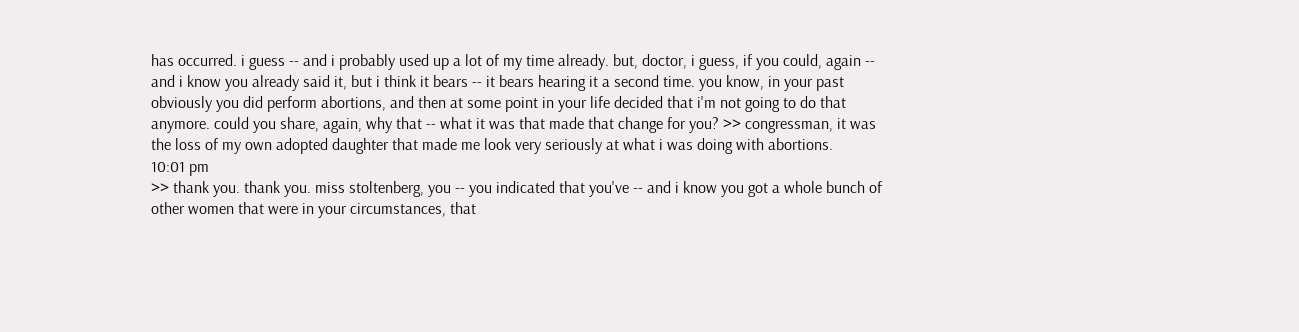has occurred. i guess -- and i probably used up a lot of my time already. but, doctor, i guess, if you could, again -- and i know you already said it, but i think it bears -- it bears hearing it a second time. you know, in your past obviously you did perform abortions, and then at some point in your life decided that i'm not going to do that anymore. could you share, again, why that -- what it was that made that change for you? >> congressman, it was the loss of my own adopted daughter that made me look very seriously at what i was doing with abortions.
10:01 pm
>> thank you. thank you. miss stoltenberg, you -- you indicated that you've -- and i know you got a whole bunch of other women that were in your circumstances, that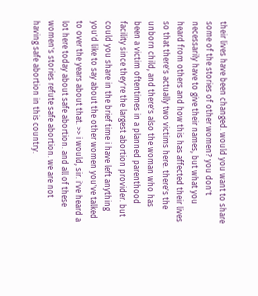their lives have been changed. would you want to share some of the stories of other women? you don't necessarily have to give their names, but what you heard from others and how this has affected their lives so that there's actually two victims here. there's the unborn child, and there's also the woman who has been a victim oftentimes in a planned parenthood facility since they're the largest abortion provider. but could you share in the brief time i have left anything you'd like to say about the other women you've talked to over the years about that. >> i would, sir. i've heard a lot here today about safe abortion. and all of these women's stories refute safe abortion. we are not having safe abortion in this country.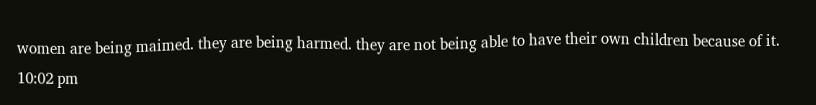women are being maimed. they are being harmed. they are not being able to have their own children because of it.
10:02 pm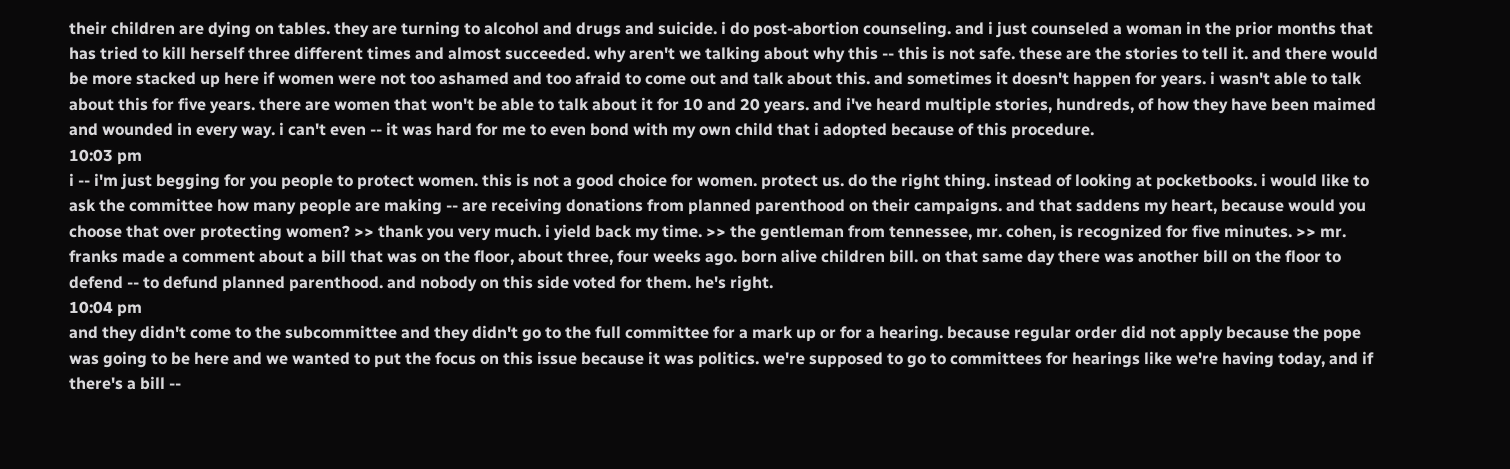their children are dying on tables. they are turning to alcohol and drugs and suicide. i do post-abortion counseling. and i just counseled a woman in the prior months that has tried to kill herself three different times and almost succeeded. why aren't we talking about why this -- this is not safe. these are the stories to tell it. and there would be more stacked up here if women were not too ashamed and too afraid to come out and talk about this. and sometimes it doesn't happen for years. i wasn't able to talk about this for five years. there are women that won't be able to talk about it for 10 and 20 years. and i've heard multiple stories, hundreds, of how they have been maimed and wounded in every way. i can't even -- it was hard for me to even bond with my own child that i adopted because of this procedure.
10:03 pm
i -- i'm just begging for you people to protect women. this is not a good choice for women. protect us. do the right thing. instead of looking at pocketbooks. i would like to ask the committee how many people are making -- are receiving donations from planned parenthood on their campaigns. and that saddens my heart, because would you choose that over protecting women? >> thank you very much. i yield back my time. >> the gentleman from tennessee, mr. cohen, is recognized for five minutes. >> mr. franks made a comment about a bill that was on the floor, about three, four weeks ago. born alive children bill. on that same day there was another bill on the floor to defend -- to defund planned parenthood. and nobody on this side voted for them. he's right.
10:04 pm
and they didn't come to the subcommittee and they didn't go to the full committee for a mark up or for a hearing. because regular order did not apply because the pope was going to be here and we wanted to put the focus on this issue because it was politics. we're supposed to go to committees for hearings like we're having today, and if there's a bill --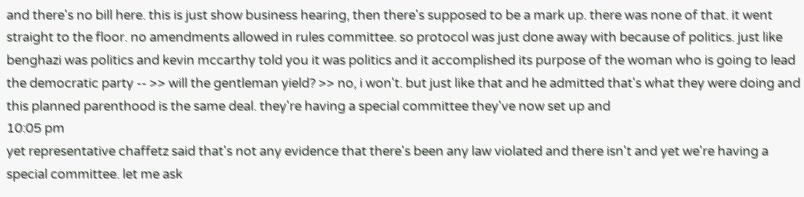and there's no bill here. this is just show business hearing, then there's supposed to be a mark up. there was none of that. it went straight to the floor. no amendments allowed in rules committee. so protocol was just done away with because of politics. just like benghazi was politics and kevin mccarthy told you it was politics and it accomplished its purpose of the woman who is going to lead the democratic party -- >> will the gentleman yield? >> no, i won't. but just like that and he admitted that's what they were doing and this planned parenthood is the same deal. they're having a special committee they've now set up and
10:05 pm
yet representative chaffetz said that's not any evidence that there's been any law violated and there isn't and yet we're having a special committee. let me ask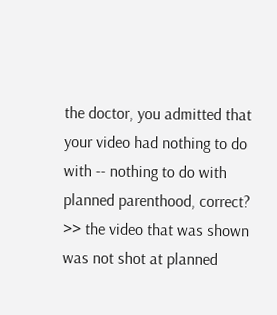the doctor, you admitted that your video had nothing to do with -- nothing to do with planned parenthood, correct? >> the video that was shown was not shot at planned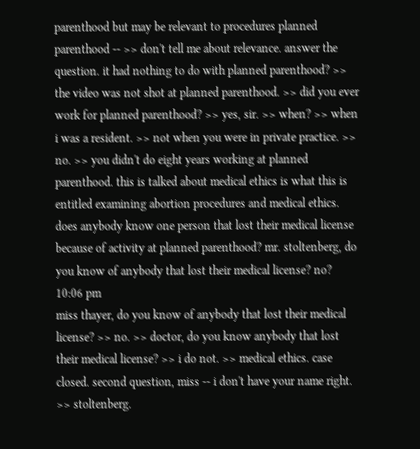parenthood but may be relevant to procedures planned parenthood -- >> don't tell me about relevance. answer the question. it had nothing to do with planned parenthood? >> the video was not shot at planned parenthood. >> did you ever work for planned parenthood? >> yes, sir. >> when? >> when i was a resident. >> not when you were in private practice. >> no. >> you didn't do eight years working at planned parenthood. this is talked about medical ethics is what this is entitled examining abortion procedures and medical ethics. does anybody know one person that lost their medical license because of activity at planned parenthood? mr. stoltenberg, do you know of anybody that lost their medical license? no?
10:06 pm
miss thayer, do you know of anybody that lost their medical license? >> no. >> doctor, do you know anybody that lost their medical license? >> i do not. >> medical ethics. case closed. second question, miss -- i don't have your name right. >> stoltenberg.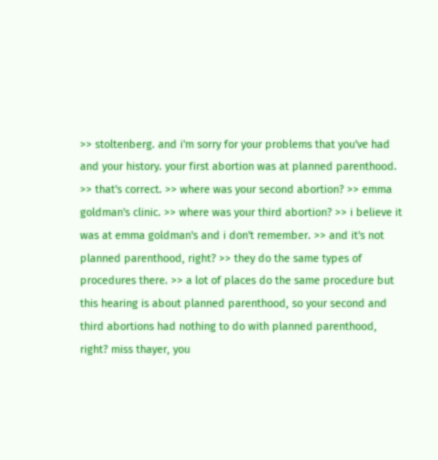>> stoltenberg. and i'm sorry for your problems that you've had and your history. your first abortion was at planned parenthood. >> that's correct. >> where was your second abortion? >> emma goldman's clinic. >> where was your third abortion? >> i believe it was at emma goldman's and i don't remember. >> and it's not planned parenthood, right? >> they do the same types of procedures there. >> a lot of places do the same procedure but this hearing is about planned parenthood, so your second and third abortions had nothing to do with planned parenthood, right? miss thayer, you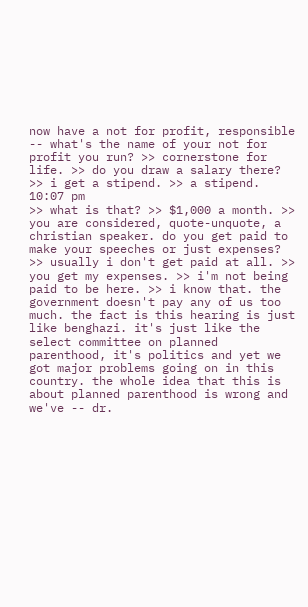now have a not for profit, responsible -- what's the name of your not for profit you run? >> cornerstone for life. >> do you draw a salary there? >> i get a stipend. >> a stipend.
10:07 pm
>> what is that? >> $1,000 a month. >> you are considered, quote-unquote, a christian speaker. do you get paid to make your speeches or just expenses? >> usually i don't get paid at all. >> you get my expenses. >> i'm not being paid to be here. >> i know that. the government doesn't pay any of us too much. the fact is this hearing is just like benghazi. it's just like the select committee on planned parenthood, it's politics and yet we got major problems going on in this country. the whole idea that this is about planned parenthood is wrong and we've -- dr.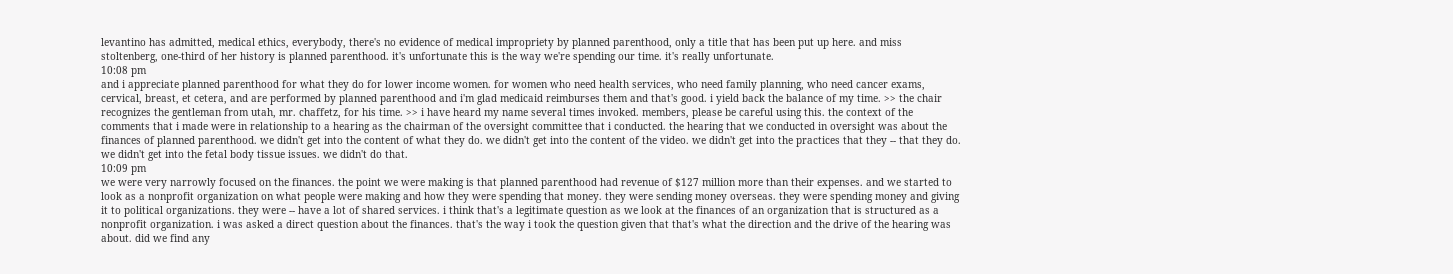levantino has admitted, medical ethics, everybody, there's no evidence of medical impropriety by planned parenthood, only a title that has been put up here. and miss stoltenberg, one-third of her history is planned parenthood. it's unfortunate this is the way we're spending our time. it's really unfortunate.
10:08 pm
and i appreciate planned parenthood for what they do for lower income women. for women who need health services, who need family planning, who need cancer exams, cervical, breast, et cetera, and are performed by planned parenthood and i'm glad medicaid reimburses them and that's good. i yield back the balance of my time. >> the chair recognizes the gentleman from utah, mr. chaffetz, for his time. >> i have heard my name several times invoked. members, please be careful using this. the context of the comments that i made were in relationship to a hearing as the chairman of the oversight committee that i conducted. the hearing that we conducted in oversight was about the finances of planned parenthood. we didn't get into the content of what they do. we didn't get into the content of the video. we didn't get into the practices that they -- that they do. we didn't get into the fetal body tissue issues. we didn't do that.
10:09 pm
we were very narrowly focused on the finances. the point we were making is that planned parenthood had revenue of $127 million more than their expenses. and we started to look as a nonprofit organization on what people were making and how they were spending that money. they were sending money overseas. they were spending money and giving it to political organizations. they were -- have a lot of shared services. i think that's a legitimate question as we look at the finances of an organization that is structured as a nonprofit organization. i was asked a direct question about the finances. that's the way i took the question given that that's what the direction and the drive of the hearing was about. did we find any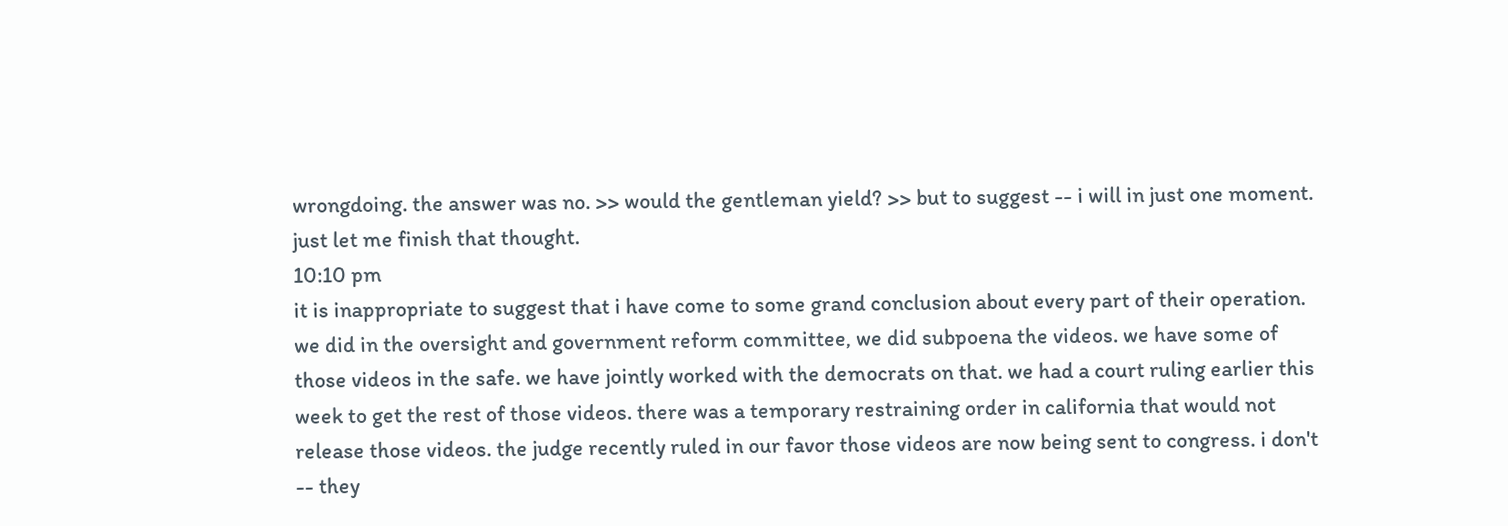wrongdoing. the answer was no. >> would the gentleman yield? >> but to suggest -- i will in just one moment. just let me finish that thought.
10:10 pm
it is inappropriate to suggest that i have come to some grand conclusion about every part of their operation. we did in the oversight and government reform committee, we did subpoena the videos. we have some of those videos in the safe. we have jointly worked with the democrats on that. we had a court ruling earlier this week to get the rest of those videos. there was a temporary restraining order in california that would not release those videos. the judge recently ruled in our favor those videos are now being sent to congress. i don't -- they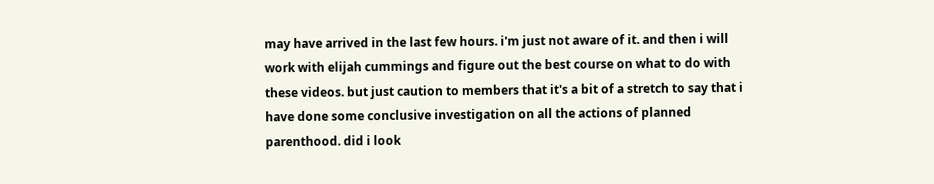may have arrived in the last few hours. i'm just not aware of it. and then i will work with elijah cummings and figure out the best course on what to do with these videos. but just caution to members that it's a bit of a stretch to say that i have done some conclusive investigation on all the actions of planned parenthood. did i look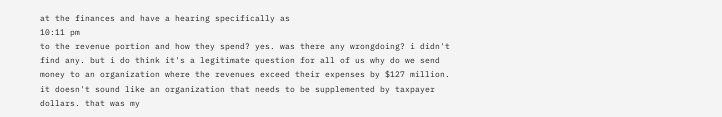at the finances and have a hearing specifically as
10:11 pm
to the revenue portion and how they spend? yes. was there any wrongdoing? i didn't find any. but i do think it's a legitimate question for all of us why do we send money to an organization where the revenues exceed their expenses by $127 million. it doesn't sound like an organization that needs to be supplemented by taxpayer dollars. that was my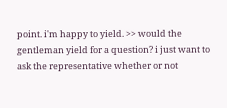point. i'm happy to yield. >> would the gentleman yield for a question? i just want to ask the representative whether or not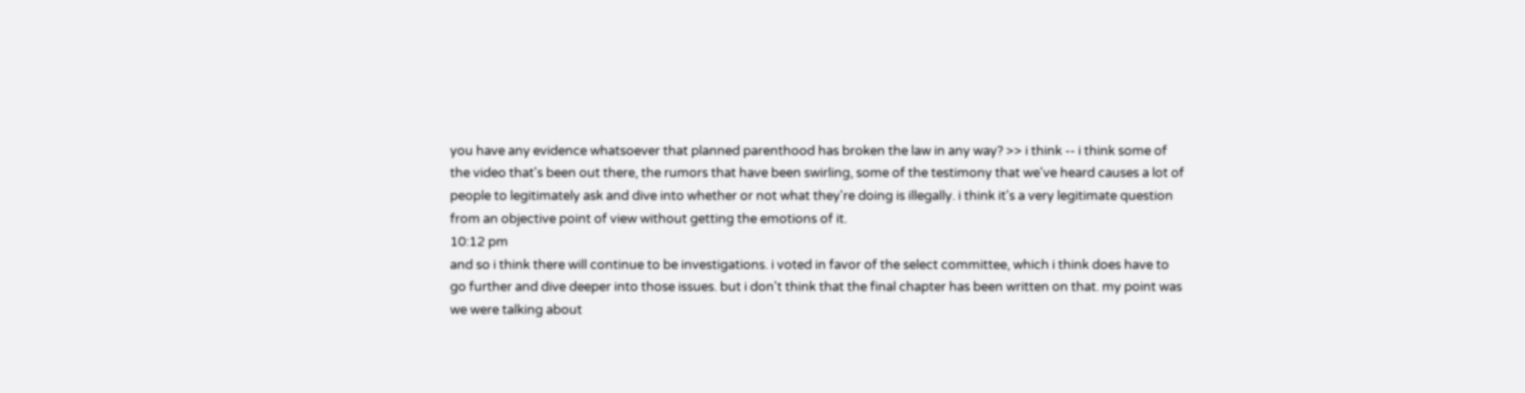you have any evidence whatsoever that planned parenthood has broken the law in any way? >> i think -- i think some of the video that's been out there, the rumors that have been swirling, some of the testimony that we've heard causes a lot of people to legitimately ask and dive into whether or not what they're doing is illegally. i think it's a very legitimate question from an objective point of view without getting the emotions of it.
10:12 pm
and so i think there will continue to be investigations. i voted in favor of the select committee, which i think does have to go further and dive deeper into those issues. but i don't think that the final chapter has been written on that. my point was we were talking about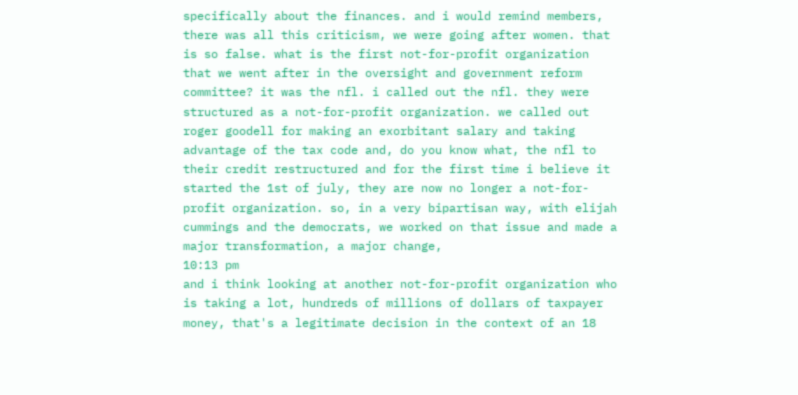specifically about the finances. and i would remind members, there was all this criticism, we were going after women. that is so false. what is the first not-for-profit organization that we went after in the oversight and government reform committee? it was the nfl. i called out the nfl. they were structured as a not-for-profit organization. we called out roger goodell for making an exorbitant salary and taking advantage of the tax code and, do you know what, the nfl to their credit restructured and for the first time i believe it started the 1st of july, they are now no longer a not-for-profit organization. so, in a very bipartisan way, with elijah cummings and the democrats, we worked on that issue and made a major transformation, a major change,
10:13 pm
and i think looking at another not-for-profit organization who is taking a lot, hundreds of millions of dollars of taxpayer money, that's a legitimate decision in the context of an 18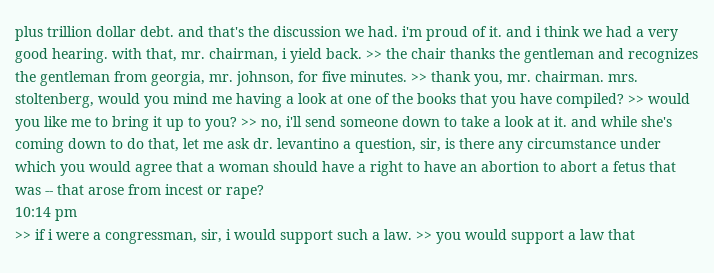plus trillion dollar debt. and that's the discussion we had. i'm proud of it. and i think we had a very good hearing. with that, mr. chairman, i yield back. >> the chair thanks the gentleman and recognizes the gentleman from georgia, mr. johnson, for five minutes. >> thank you, mr. chairman. mrs. stoltenberg, would you mind me having a look at one of the books that you have compiled? >> would you like me to bring it up to you? >> no, i'll send someone down to take a look at it. and while she's coming down to do that, let me ask dr. levantino a question, sir, is there any circumstance under which you would agree that a woman should have a right to have an abortion to abort a fetus that was -- that arose from incest or rape?
10:14 pm
>> if i were a congressman, sir, i would support such a law. >> you would support a law that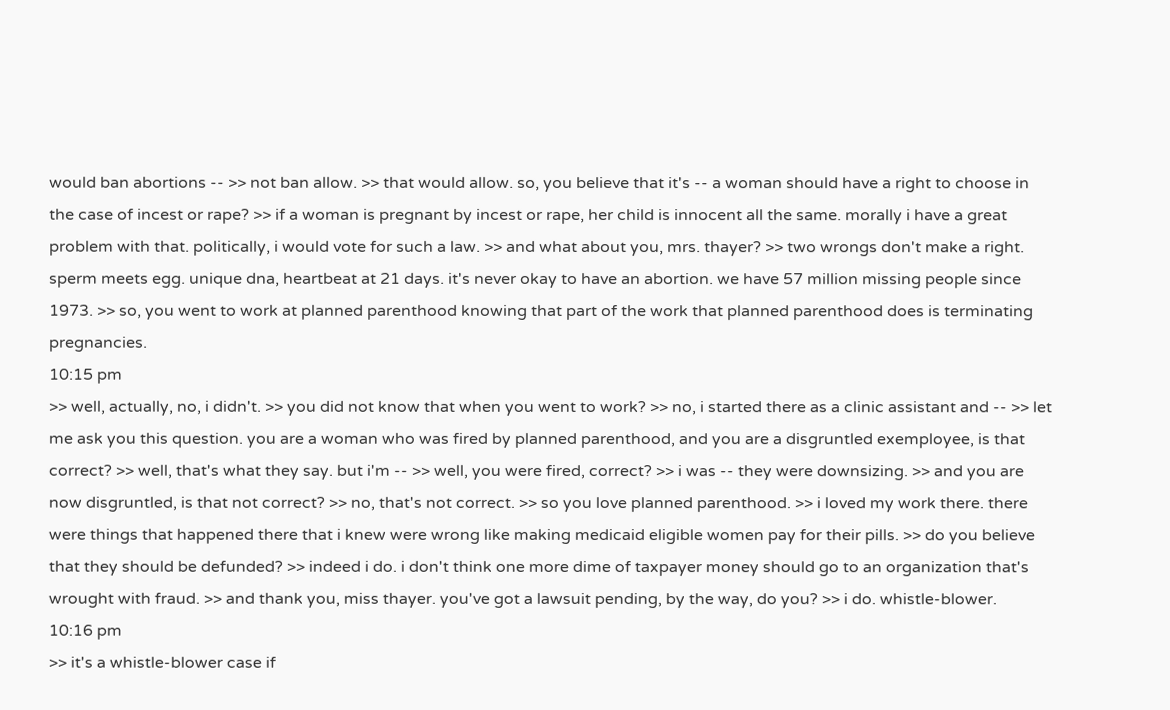would ban abortions -- >> not ban allow. >> that would allow. so, you believe that it's -- a woman should have a right to choose in the case of incest or rape? >> if a woman is pregnant by incest or rape, her child is innocent all the same. morally i have a great problem with that. politically, i would vote for such a law. >> and what about you, mrs. thayer? >> two wrongs don't make a right. sperm meets egg. unique dna, heartbeat at 21 days. it's never okay to have an abortion. we have 57 million missing people since 1973. >> so, you went to work at planned parenthood knowing that part of the work that planned parenthood does is terminating pregnancies.
10:15 pm
>> well, actually, no, i didn't. >> you did not know that when you went to work? >> no, i started there as a clinic assistant and -- >> let me ask you this question. you are a woman who was fired by planned parenthood, and you are a disgruntled exemployee, is that correct? >> well, that's what they say. but i'm -- >> well, you were fired, correct? >> i was -- they were downsizing. >> and you are now disgruntled, is that not correct? >> no, that's not correct. >> so you love planned parenthood. >> i loved my work there. there were things that happened there that i knew were wrong like making medicaid eligible women pay for their pills. >> do you believe that they should be defunded? >> indeed i do. i don't think one more dime of taxpayer money should go to an organization that's wrought with fraud. >> and thank you, miss thayer. you've got a lawsuit pending, by the way, do you? >> i do. whistle-blower.
10:16 pm
>> it's a whistle-blower case if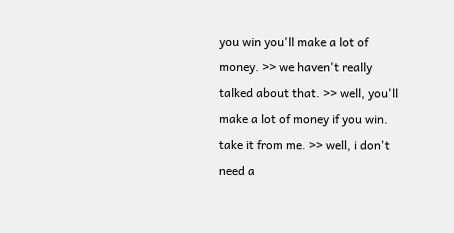you win you'll make a lot of money. >> we haven't really talked about that. >> well, you'll make a lot of money if you win. take it from me. >> well, i don't need a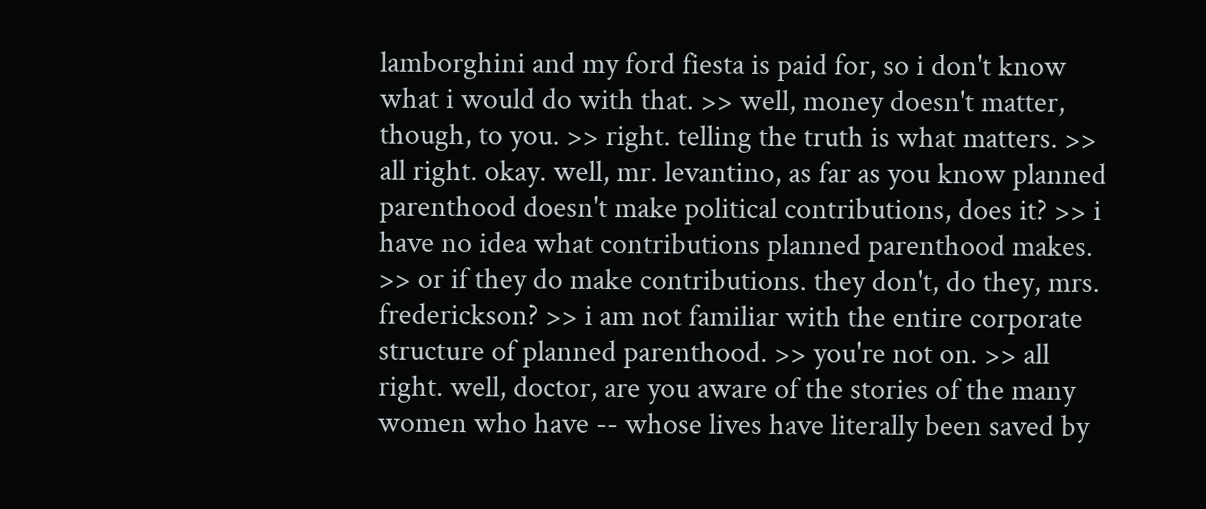lamborghini and my ford fiesta is paid for, so i don't know what i would do with that. >> well, money doesn't matter, though, to you. >> right. telling the truth is what matters. >> all right. okay. well, mr. levantino, as far as you know planned parenthood doesn't make political contributions, does it? >> i have no idea what contributions planned parenthood makes. >> or if they do make contributions. they don't, do they, mrs. frederickson? >> i am not familiar with the entire corporate structure of planned parenthood. >> you're not on. >> all right. well, doctor, are you aware of the stories of the many women who have -- whose lives have literally been saved by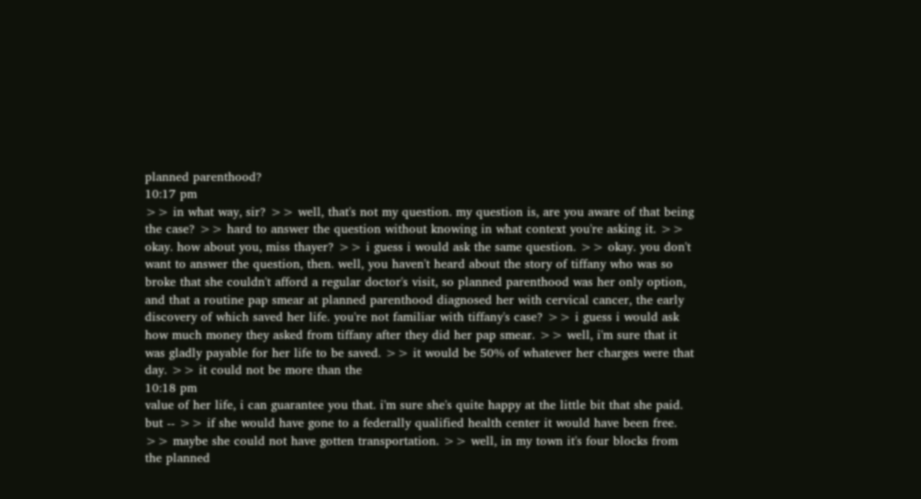planned parenthood?
10:17 pm
>> in what way, sir? >> well, that's not my question. my question is, are you aware of that being the case? >> hard to answer the question without knowing in what context you're asking it. >> okay. how about you, miss thayer? >> i guess i would ask the same question. >> okay. you don't want to answer the question, then. well, you haven't heard about the story of tiffany who was so broke that she couldn't afford a regular doctor's visit, so planned parenthood was her only option, and that a routine pap smear at planned parenthood diagnosed her with cervical cancer, the early discovery of which saved her life. you're not familiar with tiffany's case? >> i guess i would ask how much money they asked from tiffany after they did her pap smear. >> well, i'm sure that it was gladly payable for her life to be saved. >> it would be 50% of whatever her charges were that day. >> it could not be more than the
10:18 pm
value of her life, i can guarantee you that. i'm sure she's quite happy at the little bit that she paid. but -- >> if she would have gone to a federally qualified health center it would have been free. >> maybe she could not have gotten transportation. >> well, in my town it's four blocks from the planned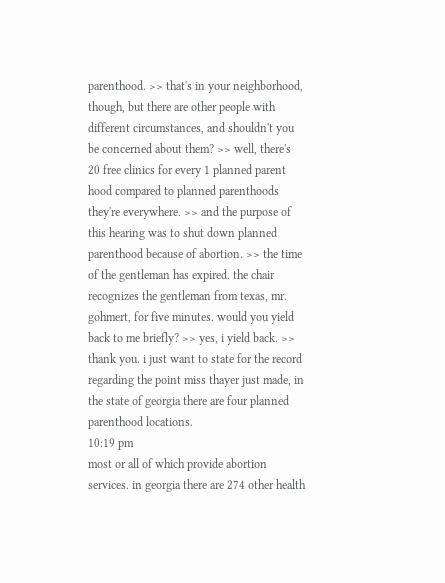parenthood. >> that's in your neighborhood, though, but there are other people with different circumstances, and shouldn't you be concerned about them? >> well, there's 20 free clinics for every 1 planned parent hood compared to planned parenthoods they're everywhere. >> and the purpose of this hearing was to shut down planned parenthood because of abortion. >> the time of the gentleman has expired. the chair recognizes the gentleman from texas, mr. gohmert, for five minutes. would you yield back to me briefly? >> yes, i yield back. >> thank you. i just want to state for the record regarding the point miss thayer just made, in the state of georgia there are four planned parenthood locations.
10:19 pm
most or all of which provide abortion services. in georgia there are 274 other health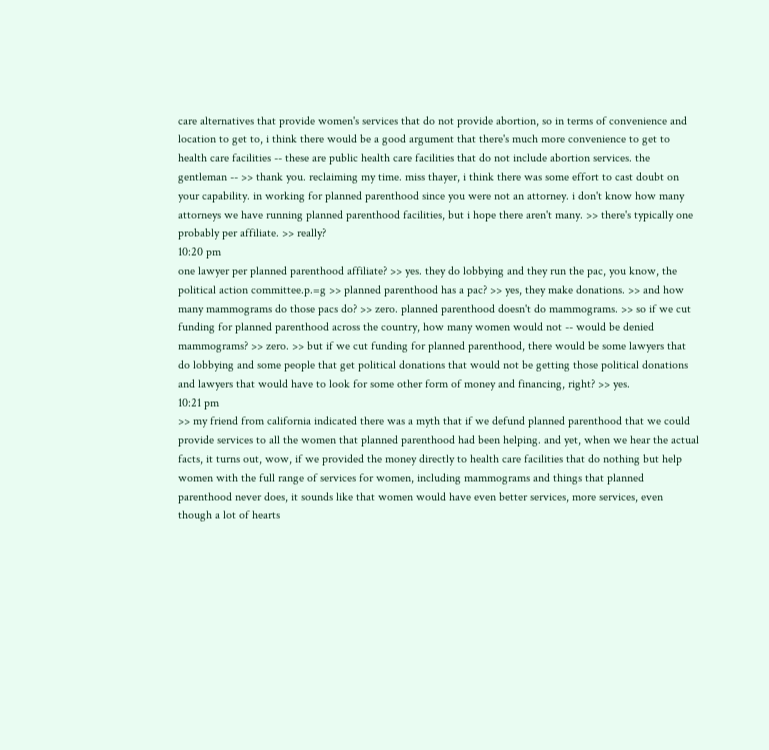care alternatives that provide women's services that do not provide abortion, so in terms of convenience and location to get to, i think there would be a good argument that there's much more convenience to get to health care facilities -- these are public health care facilities that do not include abortion services. the gentleman -- >> thank you. reclaiming my time. miss thayer, i think there was some effort to cast doubt on your capability. in working for planned parenthood since you were not an attorney. i don't know how many attorneys we have running planned parenthood facilities, but i hope there aren't many. >> there's typically one probably per affiliate. >> really?
10:20 pm
one lawyer per planned parenthood affiliate? >> yes. they do lobbying and they run the pac, you know, the political action committee.p.=g >> planned parenthood has a pac? >> yes, they make donations. >> and how many mammograms do those pacs do? >> zero. planned parenthood doesn't do mammograms. >> so if we cut funding for planned parenthood across the country, how many women would not -- would be denied mammograms? >> zero. >> but if we cut funding for planned parenthood, there would be some lawyers that do lobbying and some people that get political donations that would not be getting those political donations and lawyers that would have to look for some other form of money and financing, right? >> yes.
10:21 pm
>> my friend from california indicated there was a myth that if we defund planned parenthood that we could provide services to all the women that planned parenthood had been helping. and yet, when we hear the actual facts, it turns out, wow, if we provided the money directly to health care facilities that do nothing but help women with the full range of services for women, including mammograms and things that planned parenthood never does, it sounds like that women would have even better services, more services, even though a lot of hearts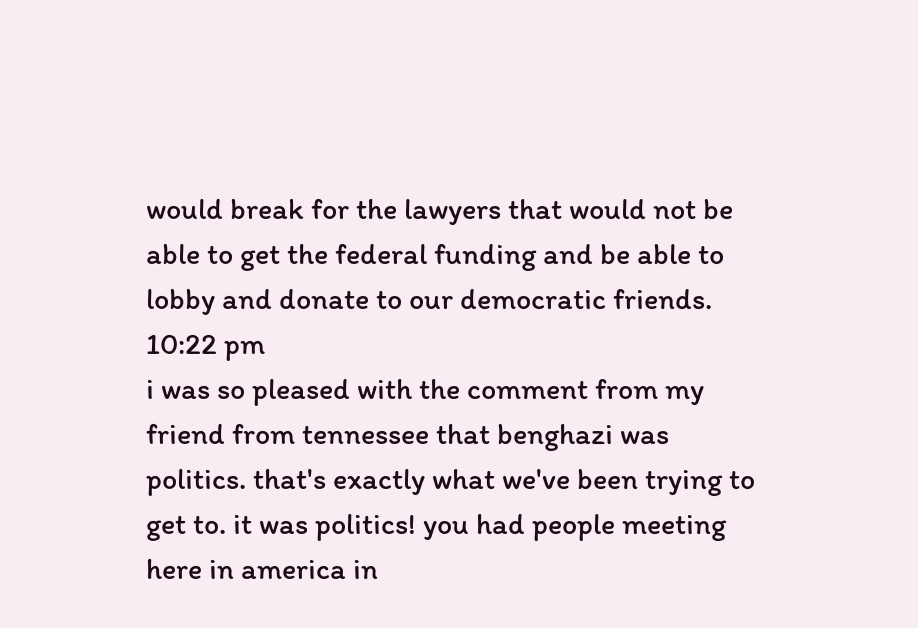would break for the lawyers that would not be able to get the federal funding and be able to lobby and donate to our democratic friends.
10:22 pm
i was so pleased with the comment from my friend from tennessee that benghazi was politics. that's exactly what we've been trying to get to. it was politics! you had people meeting here in america in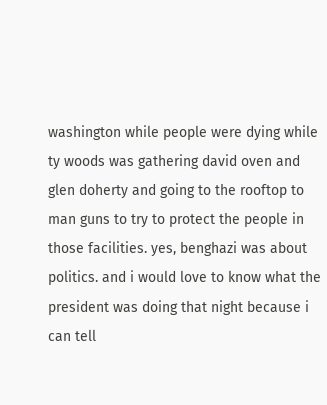washington while people were dying while ty woods was gathering david oven and glen doherty and going to the rooftop to man guns to try to protect the people in those facilities. yes, benghazi was about politics. and i would love to know what the president was doing that night because i can tell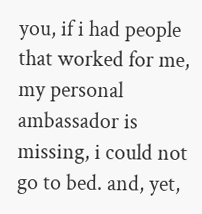you, if i had people that worked for me, my personal ambassador is missing, i could not go to bed. and, yet,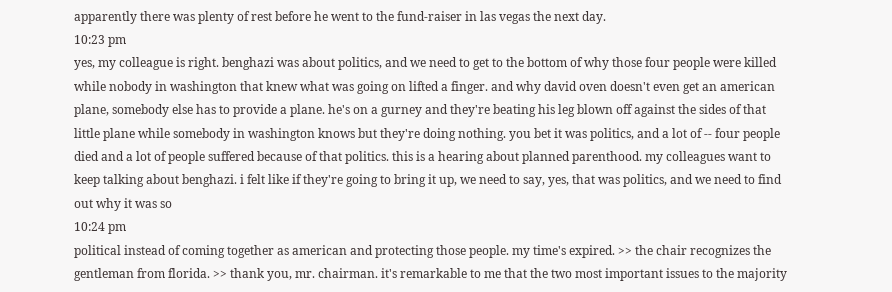apparently there was plenty of rest before he went to the fund-raiser in las vegas the next day.
10:23 pm
yes, my colleague is right. benghazi was about politics, and we need to get to the bottom of why those four people were killed while nobody in washington that knew what was going on lifted a finger. and why david oven doesn't even get an american plane, somebody else has to provide a plane. he's on a gurney and they're beating his leg blown off against the sides of that little plane while somebody in washington knows but they're doing nothing. you bet it was politics, and a lot of -- four people died and a lot of people suffered because of that politics. this is a hearing about planned parenthood. my colleagues want to keep talking about benghazi. i felt like if they're going to bring it up, we need to say, yes, that was politics, and we need to find out why it was so
10:24 pm
political instead of coming together as american and protecting those people. my time's expired. >> the chair recognizes the gentleman from florida. >> thank you, mr. chairman. it's remarkable to me that the two most important issues to the majority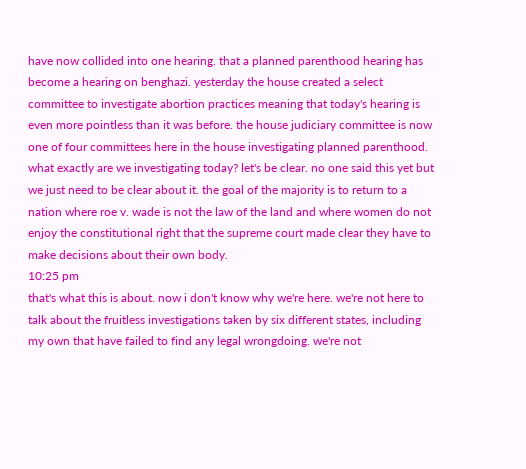have now collided into one hearing. that a planned parenthood hearing has become a hearing on benghazi. yesterday the house created a select committee to investigate abortion practices meaning that today's hearing is even more pointless than it was before. the house judiciary committee is now one of four committees here in the house investigating planned parenthood. what exactly are we investigating today? let's be clear. no one said this yet but we just need to be clear about it. the goal of the majority is to return to a nation where roe v. wade is not the law of the land and where women do not enjoy the constitutional right that the supreme court made clear they have to make decisions about their own body.
10:25 pm
that's what this is about. now i don't know why we're here. we're not here to talk about the fruitless investigations taken by six different states, including my own that have failed to find any legal wrongdoing. we're not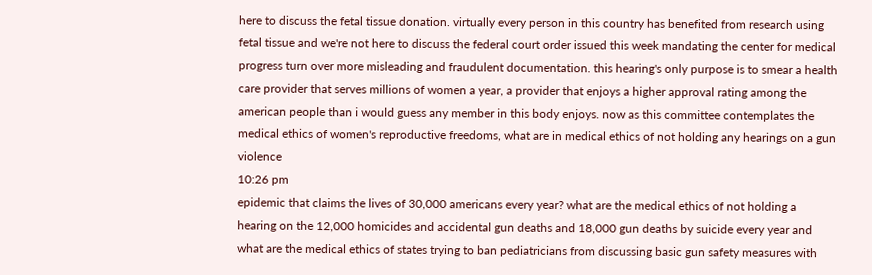here to discuss the fetal tissue donation. virtually every person in this country has benefited from research using fetal tissue and we're not here to discuss the federal court order issued this week mandating the center for medical progress turn over more misleading and fraudulent documentation. this hearing's only purpose is to smear a health care provider that serves millions of women a year, a provider that enjoys a higher approval rating among the american people than i would guess any member in this body enjoys. now as this committee contemplates the medical ethics of women's reproductive freedoms, what are in medical ethics of not holding any hearings on a gun violence
10:26 pm
epidemic that claims the lives of 30,000 americans every year? what are the medical ethics of not holding a hearing on the 12,000 homicides and accidental gun deaths and 18,000 gun deaths by suicide every year and what are the medical ethics of states trying to ban pediatricians from discussing basic gun safety measures with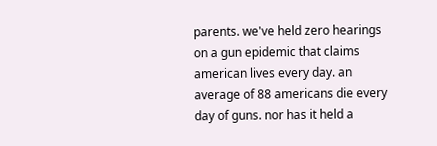parents. we've held zero hearings on a gun epidemic that claims american lives every day. an average of 88 americans die every day of guns. nor has it held a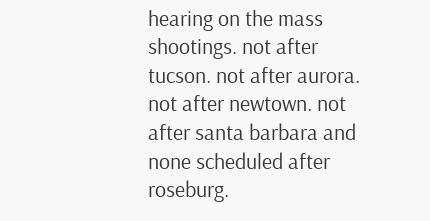hearing on the mass shootings. not after tucson. not after aurora. not after newtown. not after santa barbara and none scheduled after roseburg.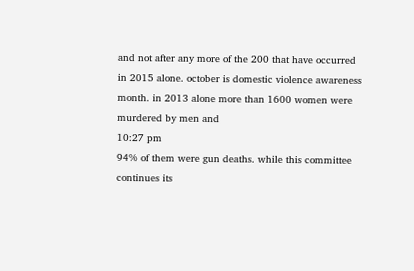and not after any more of the 200 that have occurred in 2015 alone. october is domestic violence awareness month. in 2013 alone more than 1600 women were murdered by men and
10:27 pm
94% of them were gun deaths. while this committee continues its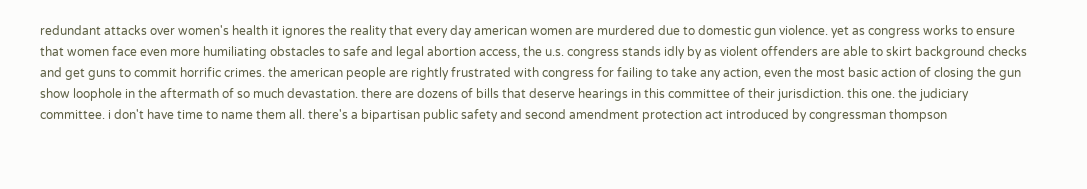redundant attacks over women's health it ignores the reality that every day american women are murdered due to domestic gun violence. yet as congress works to ensure that women face even more humiliating obstacles to safe and legal abortion access, the u.s. congress stands idly by as violent offenders are able to skirt background checks and get guns to commit horrific crimes. the american people are rightly frustrated with congress for failing to take any action, even the most basic action of closing the gun show loophole in the aftermath of so much devastation. there are dozens of bills that deserve hearings in this committee of their jurisdiction. this one. the judiciary committee. i don't have time to name them all. there's a bipartisan public safety and second amendment protection act introduced by congressman thompson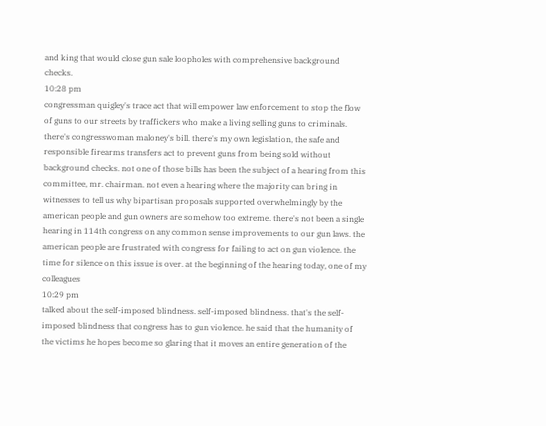and king that would close gun sale loopholes with comprehensive background checks.
10:28 pm
congressman quigley's trace act that will empower law enforcement to stop the flow of guns to our streets by traffickers who make a living selling guns to criminals. there's congresswoman maloney's bill. there's my own legislation, the safe and responsible firearms transfers act to prevent guns from being sold without background checks. not one of those bills has been the subject of a hearing from this committee, mr. chairman. not even a hearing where the majority can bring in witnesses to tell us why bipartisan proposals supported overwhelmingly by the american people and gun owners are somehow too extreme. there's not been a single hearing in 114th congress on any common sense improvements to our gun laws. the american people are frustrated with congress for failing to act on gun violence. the time for silence on this issue is over. at the beginning of the hearing today, one of my colleagues
10:29 pm
talked about the self-imposed blindness. self-imposed blindness. that's the self-imposed blindness that congress has to gun violence. he said that the humanity of the victims he hopes become so glaring that it moves an entire generation of the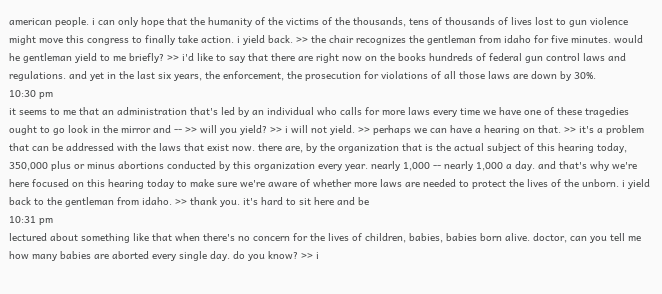american people. i can only hope that the humanity of the victims of the thousands, tens of thousands of lives lost to gun violence might move this congress to finally take action. i yield back. >> the chair recognizes the gentleman from idaho for five minutes. would he gentleman yield to me briefly? >> i'd like to say that there are right now on the books hundreds of federal gun control laws and regulations. and yet in the last six years, the enforcement, the prosecution for violations of all those laws are down by 30%.
10:30 pm
it seems to me that an administration that's led by an individual who calls for more laws every time we have one of these tragedies ought to go look in the mirror and -- >> will you yield? >> i will not yield. >> perhaps we can have a hearing on that. >> it's a problem that can be addressed with the laws that exist now. there are, by the organization that is the actual subject of this hearing today, 350,000 plus or minus abortions conducted by this organization every year. nearly 1,000 -- nearly 1,000 a day. and that's why we're here focused on this hearing today to make sure we're aware of whether more laws are needed to protect the lives of the unborn. i yield back to the gentleman from idaho. >> thank you. it's hard to sit here and be
10:31 pm
lectured about something like that when there's no concern for the lives of children, babies, babies born alive. doctor, can you tell me how many babies are aborted every single day. do you know? >> i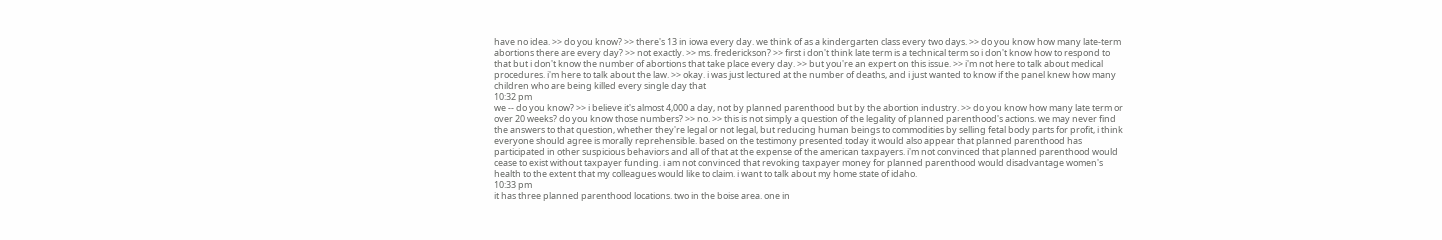have no idea. >> do you know? >> there's 13 in iowa every day. we think of as a kindergarten class every two days. >> do you know how many late-term abortions there are every day? >> not exactly. >> ms. frederickson? >> first i don't think late term is a technical term so i don't know how to respond to that but i don't know the number of abortions that take place every day. >> but you're an expert on this issue. >> i'm not here to talk about medical procedures. i'm here to talk about the law. >> okay. i was just lectured at the number of deaths, and i just wanted to know if the panel knew how many children who are being killed every single day that
10:32 pm
we -- do you know? >> i believe it's almost 4,000 a day, not by planned parenthood but by the abortion industry. >> do you know how many late term or over 20 weeks? do you know those numbers? >> no. >> this is not simply a question of the legality of planned parenthood's actions. we may never find the answers to that question, whether they're legal or not legal, but reducing human beings to commodities by selling fetal body parts for profit, i think everyone should agree is morally reprehensible. based on the testimony presented today it would also appear that planned parenthood has participated in other suspicious behaviors and all of that at the expense of the american taxpayers. i'm not convinced that planned parenthood would cease to exist without taxpayer funding. i am not convinced that revoking taxpayer money for planned parenthood would disadvantage women's health to the extent that my colleagues would like to claim. i want to talk about my home state of idaho.
10:33 pm
it has three planned parenthood locations. two in the boise area. one in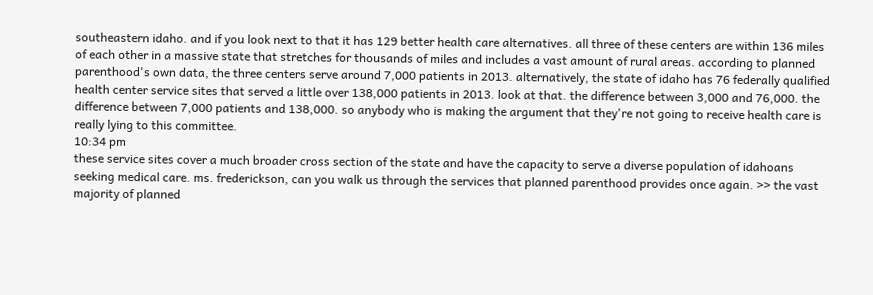southeastern idaho. and if you look next to that it has 129 better health care alternatives. all three of these centers are within 136 miles of each other in a massive state that stretches for thousands of miles and includes a vast amount of rural areas. according to planned parenthood's own data, the three centers serve around 7,000 patients in 2013. alternatively, the state of idaho has 76 federally qualified health center service sites that served a little over 138,000 patients in 2013. look at that. the difference between 3,000 and 76,000. the difference between 7,000 patients and 138,000. so anybody who is making the argument that they're not going to receive health care is really lying to this committee.
10:34 pm
these service sites cover a much broader cross section of the state and have the capacity to serve a diverse population of idahoans seeking medical care. ms. frederickson, can you walk us through the services that planned parenthood provides once again. >> the vast majority of planned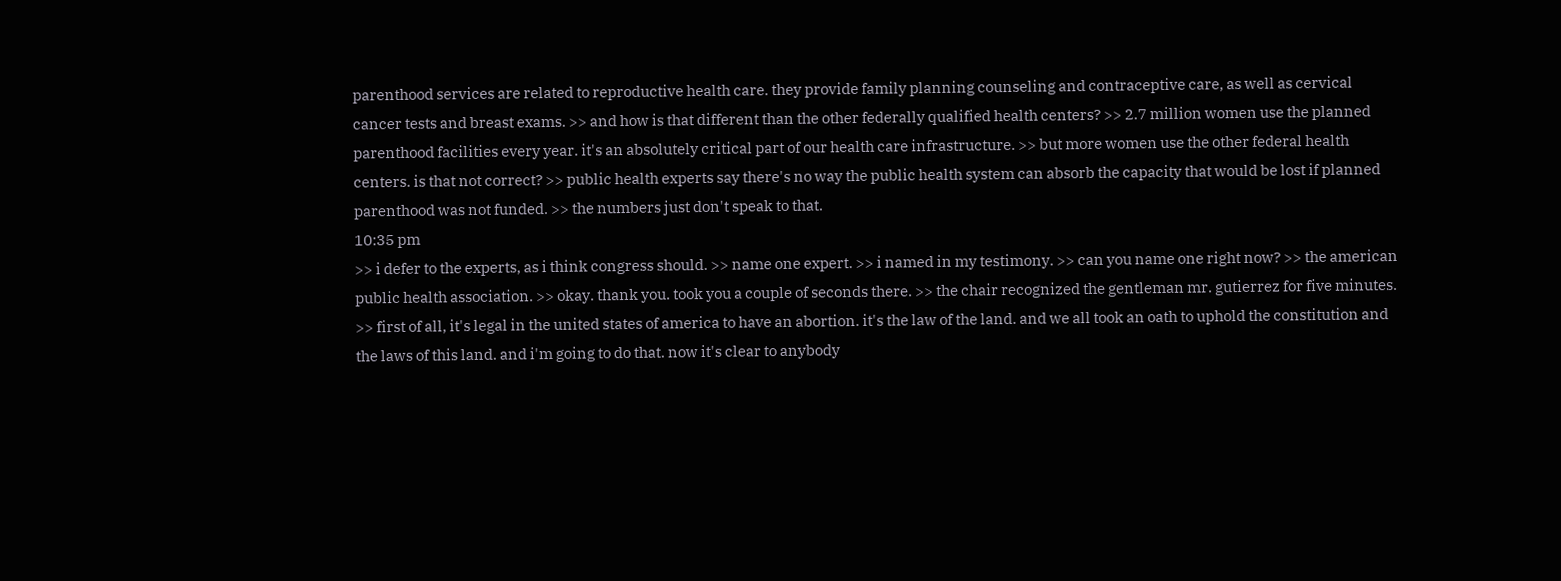parenthood services are related to reproductive health care. they provide family planning counseling and contraceptive care, as well as cervical cancer tests and breast exams. >> and how is that different than the other federally qualified health centers? >> 2.7 million women use the planned parenthood facilities every year. it's an absolutely critical part of our health care infrastructure. >> but more women use the other federal health centers. is that not correct? >> public health experts say there's no way the public health system can absorb the capacity that would be lost if planned parenthood was not funded. >> the numbers just don't speak to that.
10:35 pm
>> i defer to the experts, as i think congress should. >> name one expert. >> i named in my testimony. >> can you name one right now? >> the american public health association. >> okay. thank you. took you a couple of seconds there. >> the chair recognized the gentleman mr. gutierrez for five minutes. >> first of all, it's legal in the united states of america to have an abortion. it's the law of the land. and we all took an oath to uphold the constitution and the laws of this land. and i'm going to do that. now it's clear to anybody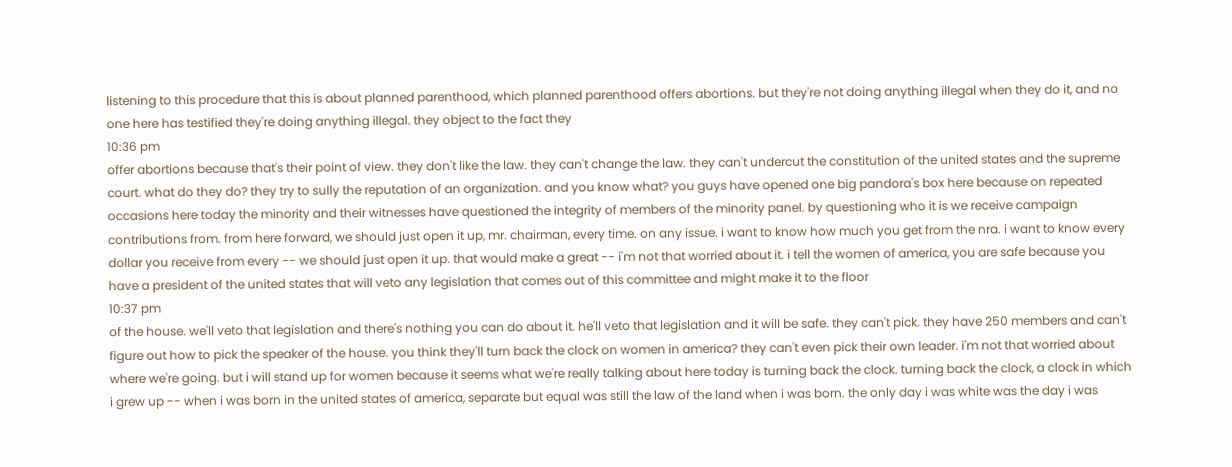listening to this procedure that this is about planned parenthood, which planned parenthood offers abortions. but they're not doing anything illegal when they do it, and no one here has testified they're doing anything illegal. they object to the fact they
10:36 pm
offer abortions because that's their point of view. they don't like the law. they can't change the law. they can't undercut the constitution of the united states and the supreme court. what do they do? they try to sully the reputation of an organization. and you know what? you guys have opened one big pandora's box here because on repeated occasions here today the minority and their witnesses have questioned the integrity of members of the minority panel. by questioning who it is we receive campaign contributions from. from here forward, we should just open it up, mr. chairman, every time. on any issue. i want to know how much you get from the nra. i want to know every dollar you receive from every -- we should just open it up. that would make a great -- i'm not that worried about it. i tell the women of america, you are safe because you have a president of the united states that will veto any legislation that comes out of this committee and might make it to the floor
10:37 pm
of the house. we'll veto that legislation and there's nothing you can do about it. he'll veto that legislation and it will be safe. they can't pick. they have 250 members and can't figure out how to pick the speaker of the house. you think they'll turn back the clock on women in america? they can't even pick their own leader. i'm not that worried about where we're going. but i will stand up for women because it seems what we're really talking about here today is turning back the clock. turning back the clock, a clock in which i grew up -- when i was born in the united states of america, separate but equal was still the law of the land when i was born. the only day i was white was the day i was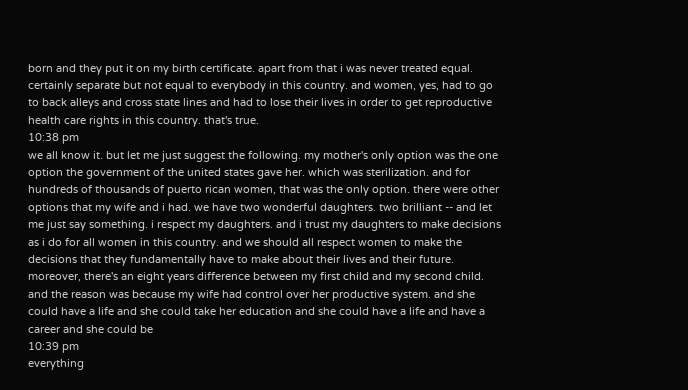born and they put it on my birth certificate. apart from that i was never treated equal. certainly separate but not equal to everybody in this country. and women, yes, had to go to back alleys and cross state lines and had to lose their lives in order to get reproductive health care rights in this country. that's true.
10:38 pm
we all know it. but let me just suggest the following. my mother's only option was the one option the government of the united states gave her. which was sterilization. and for hundreds of thousands of puerto rican women, that was the only option. there were other options that my wife and i had. we have two wonderful daughters. two brilliant -- and let me just say something. i respect my daughters. and i trust my daughters to make decisions as i do for all women in this country. and we should all respect women to make the decisions that they fundamentally have to make about their lives and their future. moreover, there's an eight years difference between my first child and my second child. and the reason was because my wife had control over her productive system. and she could have a life and she could take her education and she could have a life and have a career and she could be
10:39 pm
everything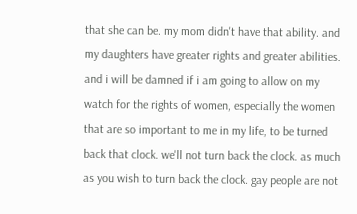that she can be. my mom didn't have that ability. and my daughters have greater rights and greater abilities. and i will be damned if i am going to allow on my watch for the rights of women, especially the women that are so important to me in my life, to be turned back that clock. we'll not turn back the clock. as much as you wish to turn back the clock. gay people are not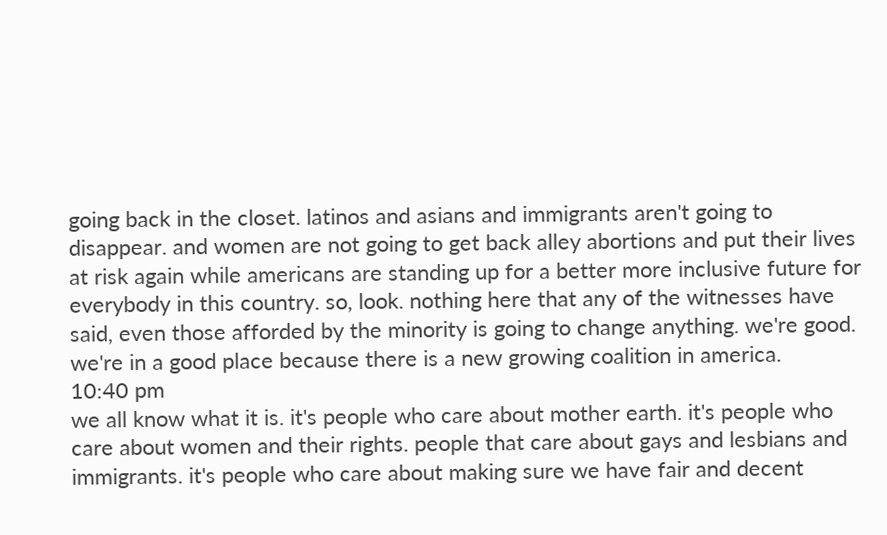going back in the closet. latinos and asians and immigrants aren't going to disappear. and women are not going to get back alley abortions and put their lives at risk again while americans are standing up for a better more inclusive future for everybody in this country. so, look. nothing here that any of the witnesses have said, even those afforded by the minority is going to change anything. we're good. we're in a good place because there is a new growing coalition in america.
10:40 pm
we all know what it is. it's people who care about mother earth. it's people who care about women and their rights. people that care about gays and lesbians and immigrants. it's people who care about making sure we have fair and decent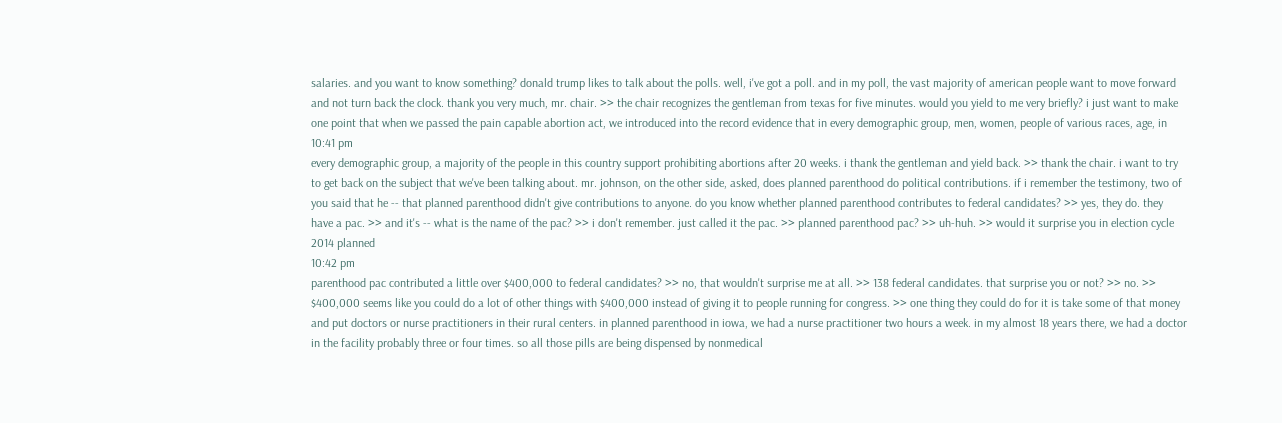salaries. and you want to know something? donald trump likes to talk about the polls. well, i've got a poll. and in my poll, the vast majority of american people want to move forward and not turn back the clock. thank you very much, mr. chair. >> the chair recognizes the gentleman from texas for five minutes. would you yield to me very briefly? i just want to make one point that when we passed the pain capable abortion act, we introduced into the record evidence that in every demographic group, men, women, people of various races, age, in
10:41 pm
every demographic group, a majority of the people in this country support prohibiting abortions after 20 weeks. i thank the gentleman and yield back. >> thank the chair. i want to try to get back on the subject that we've been talking about. mr. johnson, on the other side, asked, does planned parenthood do political contributions. if i remember the testimony, two of you said that he -- that planned parenthood didn't give contributions to anyone. do you know whether planned parenthood contributes to federal candidates? >> yes, they do. they have a pac. >> and it's -- what is the name of the pac? >> i don't remember. just called it the pac. >> planned parenthood pac? >> uh-huh. >> would it surprise you in election cycle 2014 planned
10:42 pm
parenthood pac contributed a little over $400,000 to federal candidates? >> no, that wouldn't surprise me at all. >> 138 federal candidates. that surprise you or not? >> no. >> $400,000 seems like you could do a lot of other things with $400,000 instead of giving it to people running for congress. >> one thing they could do for it is take some of that money and put doctors or nurse practitioners in their rural centers. in planned parenthood in iowa, we had a nurse practitioner two hours a week. in my almost 18 years there, we had a doctor in the facility probably three or four times. so all those pills are being dispensed by nonmedical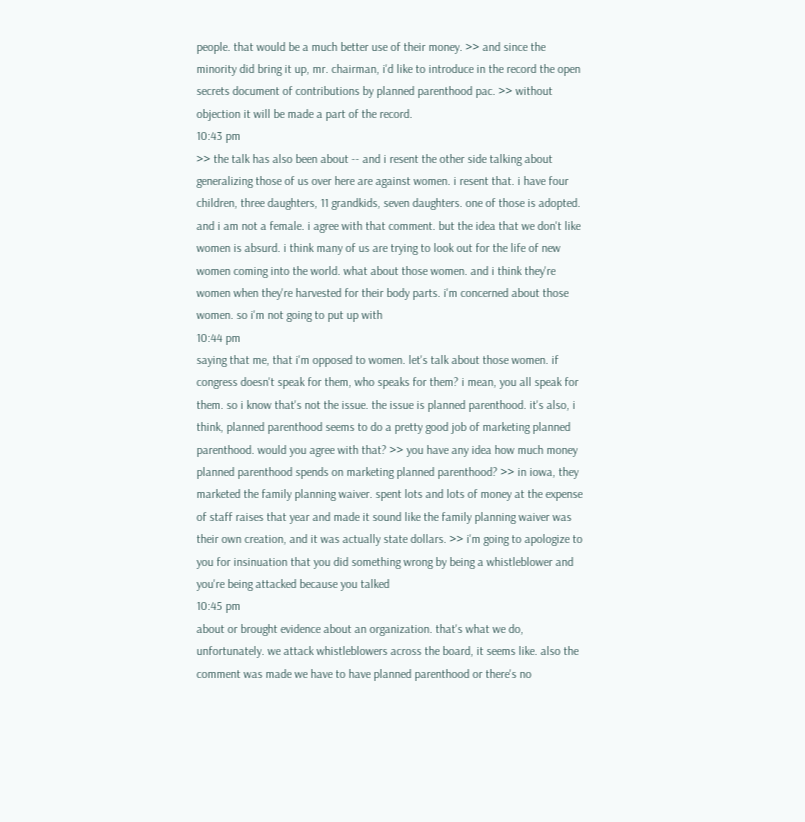people. that would be a much better use of their money. >> and since the minority did bring it up, mr. chairman, i'd like to introduce in the record the open secrets document of contributions by planned parenthood pac. >> without objection it will be made a part of the record.
10:43 pm
>> the talk has also been about -- and i resent the other side talking about generalizing those of us over here are against women. i resent that. i have four children, three daughters, 11 grandkids, seven daughters. one of those is adopted. and i am not a female. i agree with that comment. but the idea that we don't like women is absurd. i think many of us are trying to look out for the life of new women coming into the world. what about those women. and i think they're women when they're harvested for their body parts. i'm concerned about those women. so i'm not going to put up with
10:44 pm
saying that me, that i'm opposed to women. let's talk about those women. if congress doesn't speak for them, who speaks for them? i mean, you all speak for them. so i know that's not the issue. the issue is planned parenthood. it's also, i think, planned parenthood seems to do a pretty good job of marketing planned parenthood. would you agree with that? >> you have any idea how much money planned parenthood spends on marketing planned parenthood? >> in iowa, they marketed the family planning waiver. spent lots and lots of money at the expense of staff raises that year and made it sound like the family planning waiver was their own creation, and it was actually state dollars. >> i'm going to apologize to you for insinuation that you did something wrong by being a whistleblower and you're being attacked because you talked
10:45 pm
about or brought evidence about an organization. that's what we do, unfortunately. we attack whistleblowers across the board, it seems like. also the comment was made we have to have planned parenthood or there's no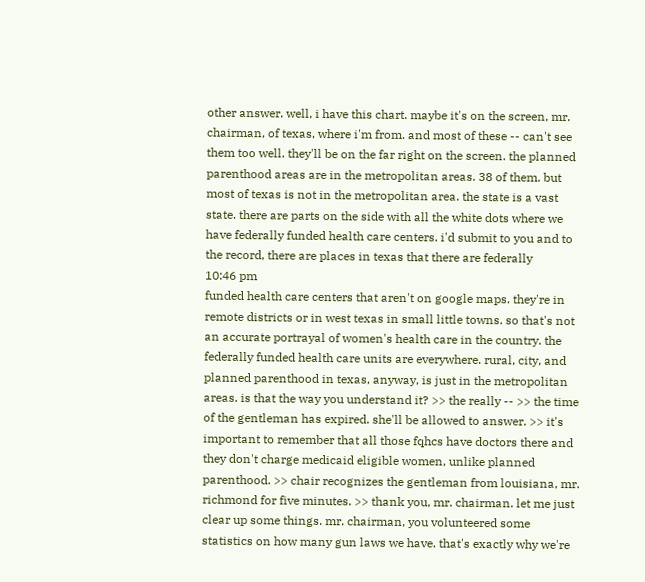other answer. well, i have this chart. maybe it's on the screen, mr. chairman, of texas, where i'm from. and most of these -- can't see them too well. they'll be on the far right on the screen. the planned parenthood areas are in the metropolitan areas. 38 of them. but most of texas is not in the metropolitan area. the state is a vast state. there are parts on the side with all the white dots where we have federally funded health care centers. i'd submit to you and to the record, there are places in texas that there are federally
10:46 pm
funded health care centers that aren't on google maps. they're in remote districts or in west texas in small little towns. so that's not an accurate portrayal of women's health care in the country. the federally funded health care units are everywhere. rural, city, and planned parenthood in texas, anyway, is just in the metropolitan areas. is that the way you understand it? >> the really -- >> the time of the gentleman has expired. she'll be allowed to answer. >> it's important to remember that all those fqhcs have doctors there and they don't charge medicaid eligible women, unlike planned parenthood. >> chair recognizes the gentleman from louisiana, mr. richmond for five minutes. >> thank you, mr. chairman. let me just clear up some things. mr. chairman, you volunteered some statistics on how many gun laws we have. that's exactly why we're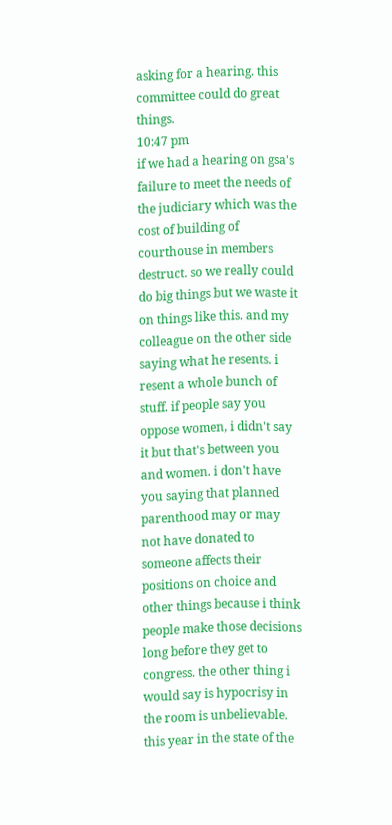asking for a hearing. this committee could do great things.
10:47 pm
if we had a hearing on gsa's failure to meet the needs of the judiciary which was the cost of building of courthouse in members destruct. so we really could do big things but we waste it on things like this. and my colleague on the other side saying what he resents. i resent a whole bunch of stuff. if people say you oppose women, i didn't say it but that's between you and women. i don't have you saying that planned parenthood may or may not have donated to someone affects their positions on choice and other things because i think people make those decisions long before they get to congress. the other thing i would say is hypocrisy in the room is unbelievable. this year in the state of the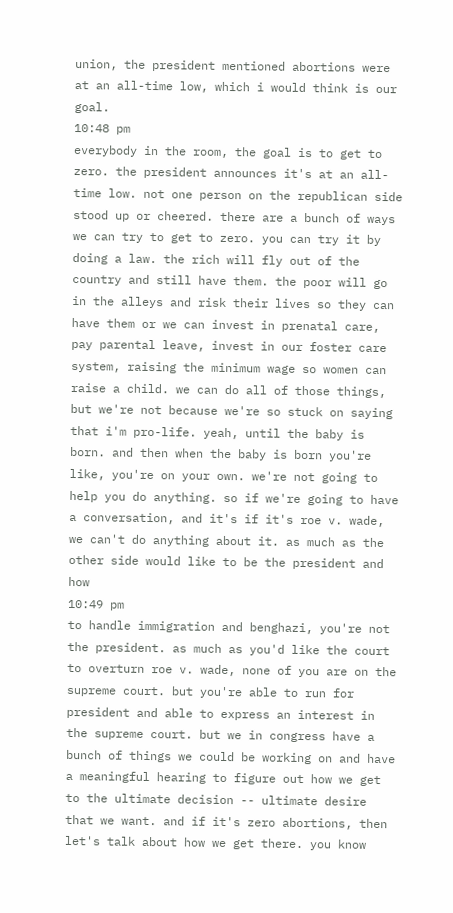union, the president mentioned abortions were at an all-time low, which i would think is our goal.
10:48 pm
everybody in the room, the goal is to get to zero. the president announces it's at an all-time low. not one person on the republican side stood up or cheered. there are a bunch of ways we can try to get to zero. you can try it by doing a law. the rich will fly out of the country and still have them. the poor will go in the alleys and risk their lives so they can have them or we can invest in prenatal care, pay parental leave, invest in our foster care system, raising the minimum wage so women can raise a child. we can do all of those things, but we're not because we're so stuck on saying that i'm pro-life. yeah, until the baby is born. and then when the baby is born you're like, you're on your own. we're not going to help you do anything. so if we're going to have a conversation, and it's if it's roe v. wade, we can't do anything about it. as much as the other side would like to be the president and how
10:49 pm
to handle immigration and benghazi, you're not the president. as much as you'd like the court to overturn roe v. wade, none of you are on the supreme court. but you're able to run for president and able to express an interest in the supreme court. but we in congress have a bunch of things we could be working on and have a meaningful hearing to figure out how we get to the ultimate decision -- ultimate desire that we want. and if it's zero abortions, then let's talk about how we get there. you know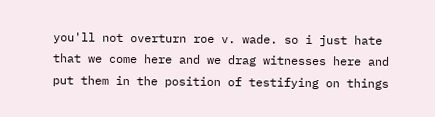you'll not overturn roe v. wade. so i just hate that we come here and we drag witnesses here and put them in the position of testifying on things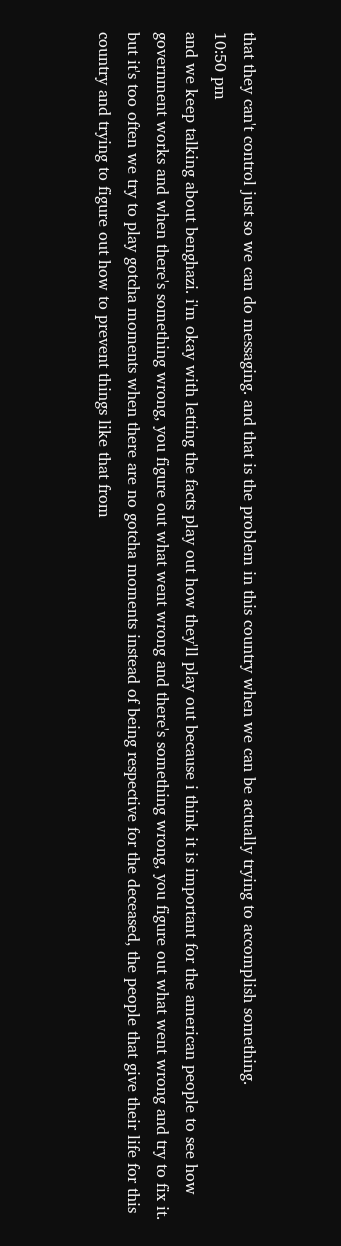that they can't control just so we can do messaging. and that is the problem in this country when we can be actually trying to accomplish something.
10:50 pm
and we keep talking about benghazi. i'm okay with letting the facts play out how they'll play out because i think it is important for the american people to see how government works and when there's something wrong, you figure out what went wrong and there's something wrong, you figure out what went wrong and try to fix it. but it's too often we try to play gotcha moments when there are no gotcha moments instead of being respective for the deceased, the people that give their life for this country and trying to figure out how to prevent things like that from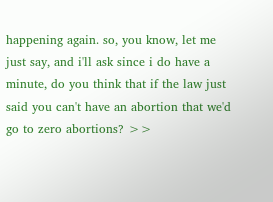happening again. so, you know, let me just say, and i'll ask since i do have a minute, do you think that if the law just said you can't have an abortion that we'd go to zero abortions? >>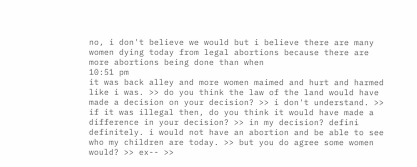no, i don't believe we would but i believe there are many women dying today from legal abortions because there are more abortions being done than when
10:51 pm
it was back alley and more women maimed and hurt and harmed like i was. >> do you think the law of the land would have made a decision on your decision? >> i don't understand. >> if it was illegal then, do you think it would have made a difference in your decision? >> in my decision? defini definitely. i would not have an abortion and be able to see who my children are today. >> but you do agree some women would? >> ex-- >>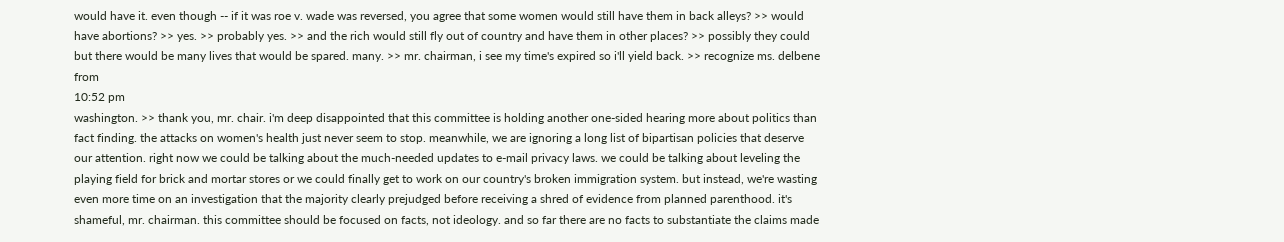would have it. even though -- if it was roe v. wade was reversed, you agree that some women would still have them in back alleys? >> would have abortions? >> yes. >> probably yes. >> and the rich would still fly out of country and have them in other places? >> possibly they could but there would be many lives that would be spared. many. >> mr. chairman, i see my time's expired so i'll yield back. >> recognize ms. delbene from
10:52 pm
washington. >> thank you, mr. chair. i'm deep disappointed that this committee is holding another one-sided hearing more about politics than fact finding. the attacks on women's health just never seem to stop. meanwhile, we are ignoring a long list of bipartisan policies that deserve our attention. right now we could be talking about the much-needed updates to e-mail privacy laws. we could be talking about leveling the playing field for brick and mortar stores or we could finally get to work on our country's broken immigration system. but instead, we're wasting even more time on an investigation that the majority clearly prejudged before receiving a shred of evidence from planned parenthood. it's shameful, mr. chairman. this committee should be focused on facts, not ideology. and so far there are no facts to substantiate the claims made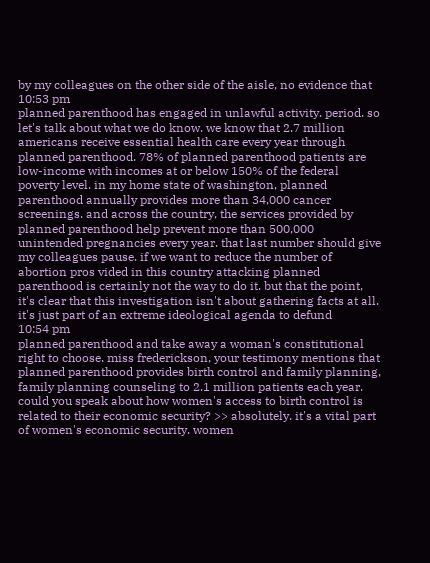by my colleagues on the other side of the aisle, no evidence that
10:53 pm
planned parenthood has engaged in unlawful activity. period. so let's talk about what we do know. we know that 2.7 million americans receive essential health care every year through planned parenthood. 78% of planned parenthood patients are low-income with incomes at or below 150% of the federal poverty level. in my home state of washington, planned parenthood annually provides more than 34,000 cancer screenings. and across the country, the services provided by planned parenthood help prevent more than 500,000 unintended pregnancies every year. that last number should give my colleagues pause. if we want to reduce the number of abortion pros vided in this country attacking planned parenthood is certainly not the way to do it. but that the point, it's clear that this investigation isn't about gathering facts at all. it's just part of an extreme ideological agenda to defund
10:54 pm
planned parenthood and take away a woman's constitutional right to choose. miss frederickson, your testimony mentions that planned parenthood provides birth control and family planning, family planning counseling to 2.1 million patients each year. could you speak about how women's access to birth control is related to their economic security? >> absolutely. it's a vital part of women's economic security. women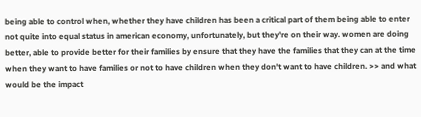being able to control when, whether they have children has been a critical part of them being able to enter not quite into equal status in american economy, unfortunately, but they're on their way. women are doing better, able to provide better for their families by ensure that they have the families that they can at the time when they want to have families or not to have children when they don't want to have children. >> and what would be the impact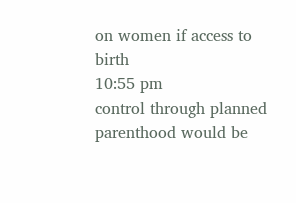on women if access to birth
10:55 pm
control through planned parenthood would be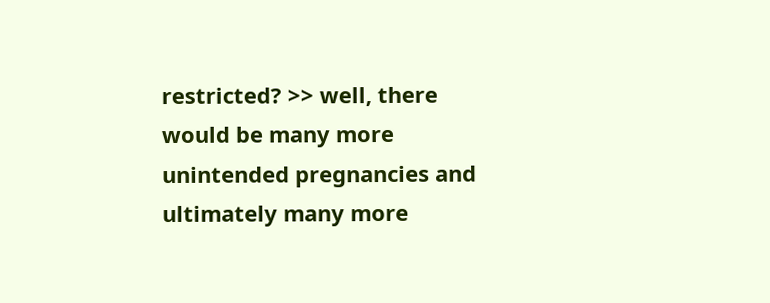restricted? >> well, there would be many more unintended pregnancies and ultimately many more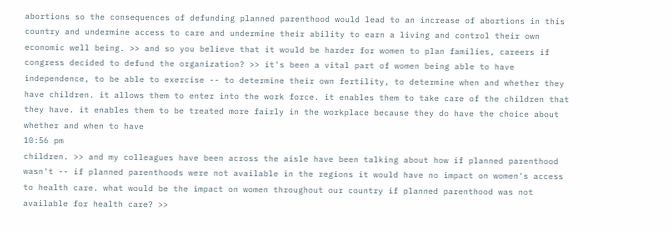abortions so the consequences of defunding planned parenthood would lead to an increase of abortions in this country and undermine access to care and undermine their ability to earn a living and control their own economic well being. >> and so you believe that it would be harder for women to plan families, careers if congress decided to defund the organization? >> it's been a vital part of women being able to have independence, to be able to exercise -- to determine their own fertility, to determine when and whether they have children. it allows them to enter into the work force. it enables them to take care of the children that they have. it enables them to be treated more fairly in the workplace because they do have the choice about whether and when to have
10:56 pm
children. >> and my colleagues have been across the aisle have been talking about how if planned parenthood wasn't -- if planned parenthoods were not available in the regions it would have no impact on women's access to health care. what would be the impact on women throughout our country if planned parenthood was not available for health care? >>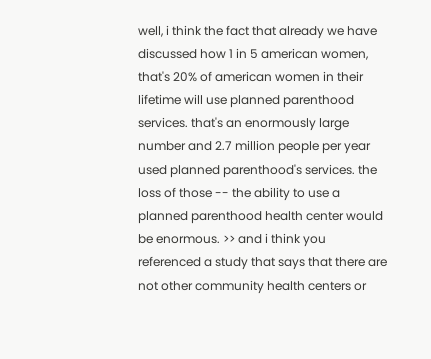well, i think the fact that already we have discussed how 1 in 5 american women, that's 20% of american women in their lifetime will use planned parenthood services. that's an enormously large number and 2.7 million people per year used planned parenthood's services. the loss of those -- the ability to use a planned parenthood health center would be enormous. >> and i think you referenced a study that says that there are not other community health centers or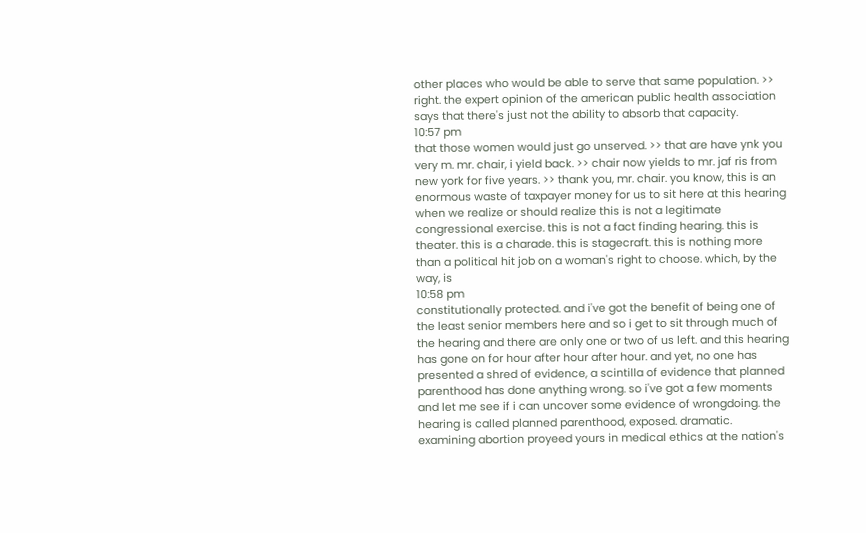other places who would be able to serve that same population. >> right. the expert opinion of the american public health association says that there's just not the ability to absorb that capacity.
10:57 pm
that those women would just go unserved. >> that are have ynk you very m. mr. chair, i yield back. >> chair now yields to mr. jaf ris from new york for five years. >> thank you, mr. chair. you know, this is an enormous waste of taxpayer money for us to sit here at this hearing when we realize or should realize this is not a legitimate congressional exercise. this is not a fact finding hearing. this is theater. this is a charade. this is stagecraft. this is nothing more than a political hit job on a woman's right to choose. which, by the way, is
10:58 pm
constitutionally protected. and i've got the benefit of being one of the least senior members here and so i get to sit through much of the hearing and there are only one or two of us left. and this hearing has gone on for hour after hour after hour. and yet, no one has presented a shred of evidence, a scintilla of evidence that planned parenthood has done anything wrong. so i've got a few moments and let me see if i can uncover some evidence of wrongdoing. the hearing is called planned parenthood, exposed. dramatic. examining abortion proyeed yours in medical ethics at the nation's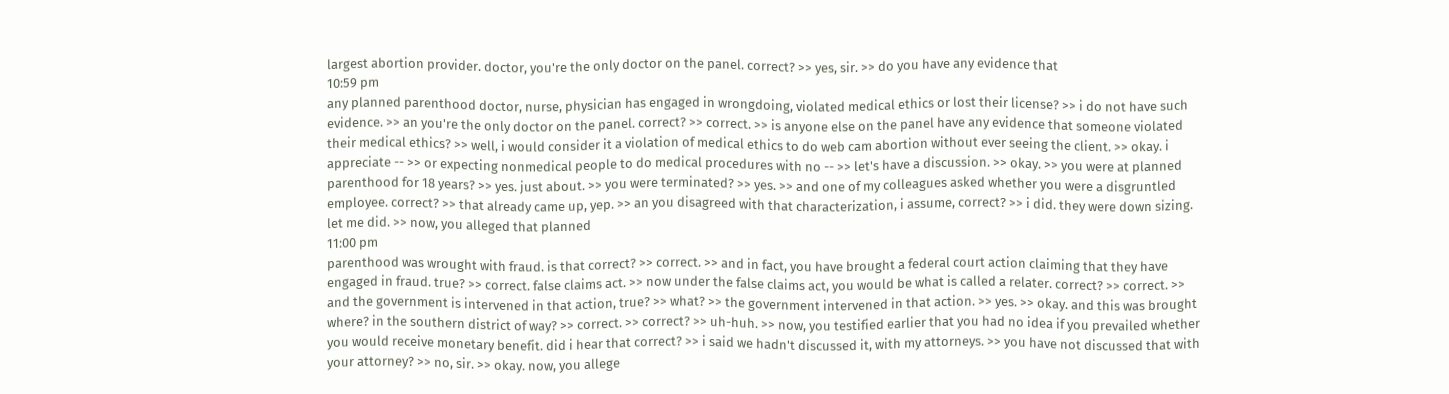largest abortion provider. doctor, you're the only doctor on the panel. correct? >> yes, sir. >> do you have any evidence that
10:59 pm
any planned parenthood doctor, nurse, physician has engaged in wrongdoing, violated medical ethics or lost their license? >> i do not have such evidence. >> an you're the only doctor on the panel. correct? >> correct. >> is anyone else on the panel have any evidence that someone violated their medical ethics? >> well, i would consider it a violation of medical ethics to do web cam abortion without ever seeing the client. >> okay. i appreciate -- >> or expecting nonmedical people to do medical procedures with no -- >> let's have a discussion. >> okay. >> you were at planned parenthood for 18 years? >> yes. just about. >> you were terminated? >> yes. >> and one of my colleagues asked whether you were a disgruntled employee. correct? >> that already came up, yep. >> an you disagreed with that characterization, i assume, correct? >> i did. they were down sizing. let me did. >> now, you alleged that planned
11:00 pm
parenthood was wrought with fraud. is that correct? >> correct. >> and in fact, you have brought a federal court action claiming that they have engaged in fraud. true? >> correct. false claims act. >> now under the false claims act, you would be what is called a relater. correct? >> correct. >> and the government is intervened in that action, true? >> what? >> the government intervened in that action. >> yes. >> okay. and this was brought where? in the southern district of way? >> correct. >> correct? >> uh-huh. >> now, you testified earlier that you had no idea if you prevailed whether you would receive monetary benefit. did i hear that correct? >> i said we hadn't discussed it, with my attorneys. >> you have not discussed that with your attorney? >> no, sir. >> okay. now, you allege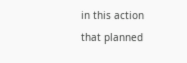in this action that planned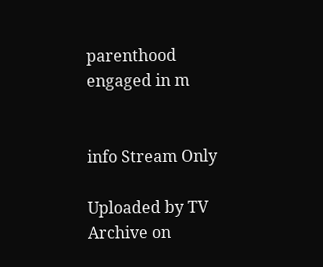parenthood engaged in m


info Stream Only

Uploaded by TV Archive on